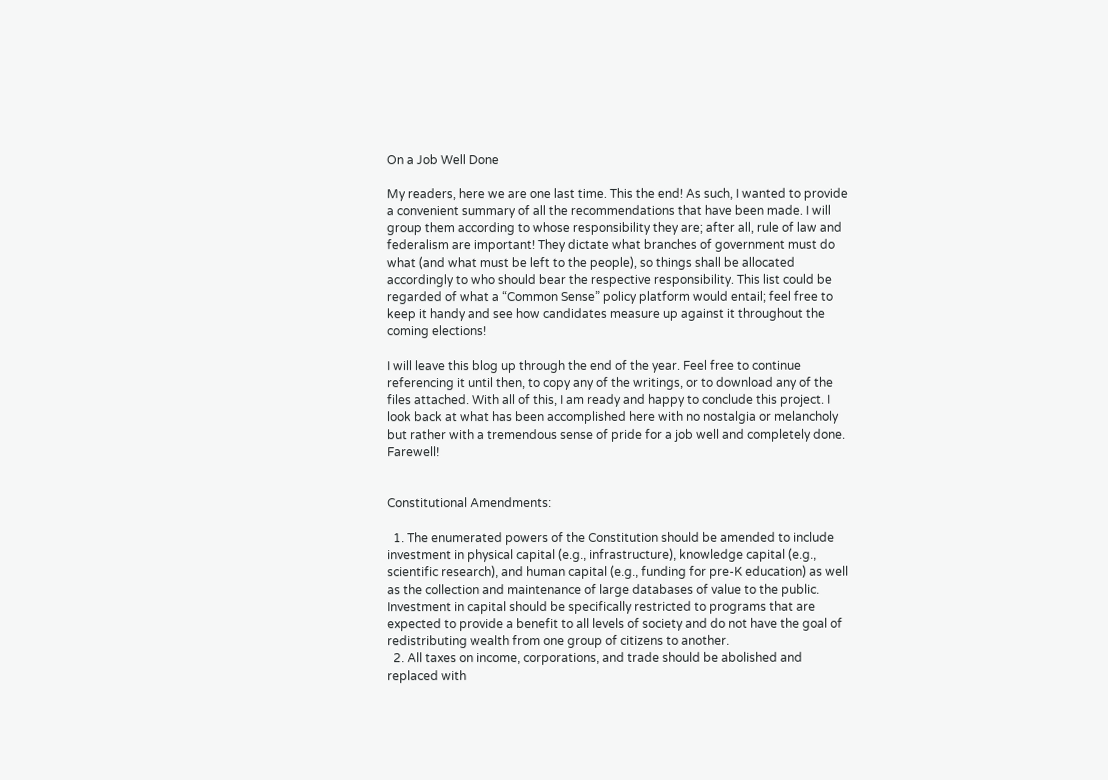On a Job Well Done

My readers, here we are one last time. This the end! As such, I wanted to provide a convenient summary of all the recommendations that have been made. I will group them according to whose responsibility they are; after all, rule of law and federalism are important! They dictate what branches of government must do what (and what must be left to the people), so things shall be allocated accordingly to who should bear the respective responsibility. This list could be regarded of what a “Common Sense” policy platform would entail; feel free to keep it handy and see how candidates measure up against it throughout the coming elections!

I will leave this blog up through the end of the year. Feel free to continue referencing it until then, to copy any of the writings, or to download any of the files attached. With all of this, I am ready and happy to conclude this project. I look back at what has been accomplished here with no nostalgia or melancholy but rather with a tremendous sense of pride for a job well and completely done. Farewell!


Constitutional Amendments:

  1. The enumerated powers of the Constitution should be amended to include investment in physical capital (e.g., infrastructure), knowledge capital (e.g., scientific research), and human capital (e.g., funding for pre-K education) as well as the collection and maintenance of large databases of value to the public. Investment in capital should be specifically restricted to programs that are expected to provide a benefit to all levels of society and do not have the goal of redistributing wealth from one group of citizens to another.
  2. All taxes on income, corporations, and trade should be abolished and replaced with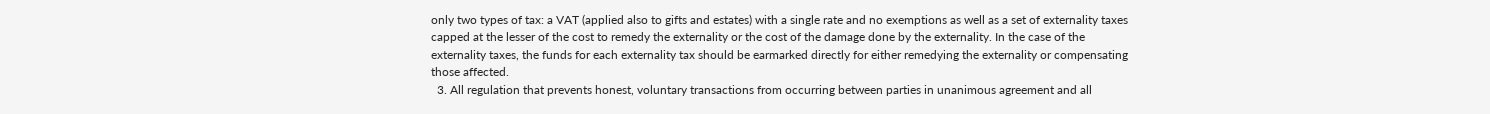only two types of tax: a VAT (applied also to gifts and estates) with a single rate and no exemptions as well as a set of externality taxes capped at the lesser of the cost to remedy the externality or the cost of the damage done by the externality. In the case of the externality taxes, the funds for each externality tax should be earmarked directly for either remedying the externality or compensating those affected.
  3. All regulation that prevents honest, voluntary transactions from occurring between parties in unanimous agreement and all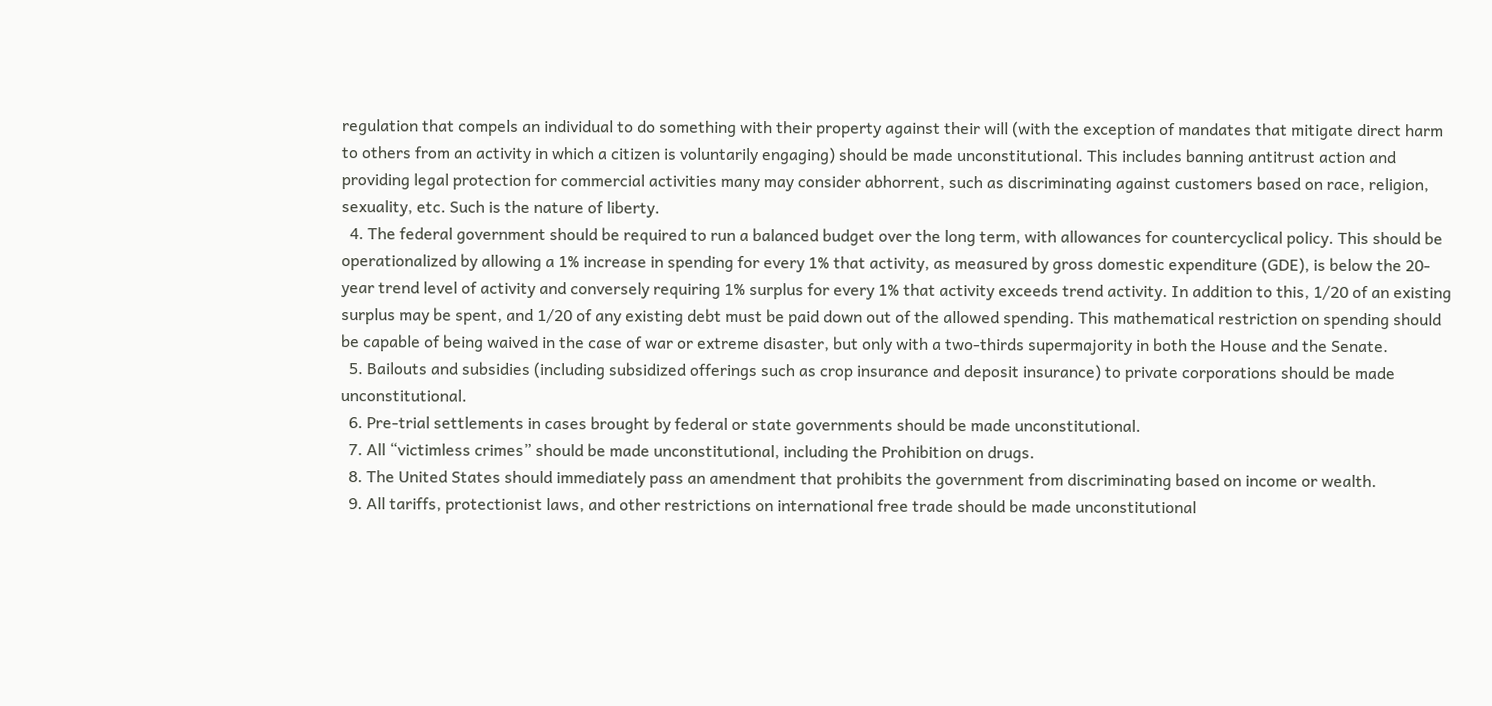regulation that compels an individual to do something with their property against their will (with the exception of mandates that mitigate direct harm to others from an activity in which a citizen is voluntarily engaging) should be made unconstitutional. This includes banning antitrust action and providing legal protection for commercial activities many may consider abhorrent, such as discriminating against customers based on race, religion, sexuality, etc. Such is the nature of liberty.
  4. The federal government should be required to run a balanced budget over the long term, with allowances for countercyclical policy. This should be operationalized by allowing a 1% increase in spending for every 1% that activity, as measured by gross domestic expenditure (GDE), is below the 20-year trend level of activity and conversely requiring 1% surplus for every 1% that activity exceeds trend activity. In addition to this, 1/20 of an existing surplus may be spent, and 1/20 of any existing debt must be paid down out of the allowed spending. This mathematical restriction on spending should be capable of being waived in the case of war or extreme disaster, but only with a two-thirds supermajority in both the House and the Senate.
  5. Bailouts and subsidies (including subsidized offerings such as crop insurance and deposit insurance) to private corporations should be made unconstitutional.
  6. Pre-trial settlements in cases brought by federal or state governments should be made unconstitutional.
  7. All “victimless crimes” should be made unconstitutional, including the Prohibition on drugs.
  8. The United States should immediately pass an amendment that prohibits the government from discriminating based on income or wealth.
  9. All tariffs, protectionist laws, and other restrictions on international free trade should be made unconstitutional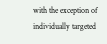with the exception of individually targeted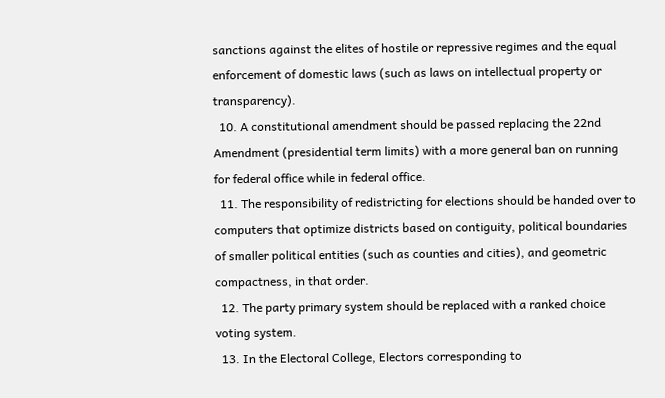sanctions against the elites of hostile or repressive regimes and the equal enforcement of domestic laws (such as laws on intellectual property or transparency).
  10. A constitutional amendment should be passed replacing the 22nd Amendment (presidential term limits) with a more general ban on running for federal office while in federal office.
  11. The responsibility of redistricting for elections should be handed over to computers that optimize districts based on contiguity, political boundaries of smaller political entities (such as counties and cities), and geometric compactness, in that order.
  12. The party primary system should be replaced with a ranked choice voting system.
  13. In the Electoral College, Electors corresponding to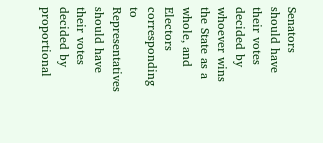Senators should have their votes decided by whoever wins the State as a whole, and Electors corresponding to Representatives should have their votes decided by proportional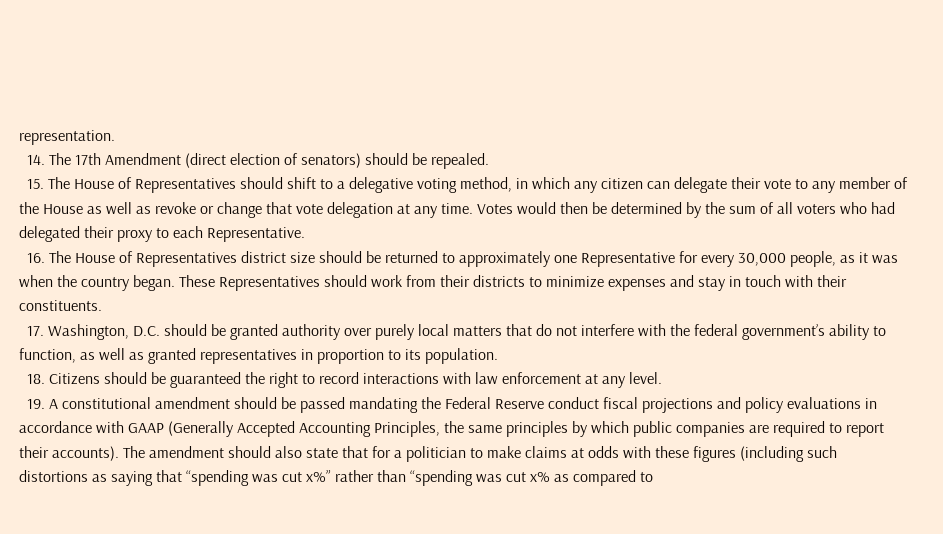representation.
  14. The 17th Amendment (direct election of senators) should be repealed.
  15. The House of Representatives should shift to a delegative voting method, in which any citizen can delegate their vote to any member of the House as well as revoke or change that vote delegation at any time. Votes would then be determined by the sum of all voters who had delegated their proxy to each Representative.
  16. The House of Representatives district size should be returned to approximately one Representative for every 30,000 people, as it was when the country began. These Representatives should work from their districts to minimize expenses and stay in touch with their constituents.
  17. Washington, D.C. should be granted authority over purely local matters that do not interfere with the federal government’s ability to function, as well as granted representatives in proportion to its population.
  18. Citizens should be guaranteed the right to record interactions with law enforcement at any level.
  19. A constitutional amendment should be passed mandating the Federal Reserve conduct fiscal projections and policy evaluations in accordance with GAAP (Generally Accepted Accounting Principles, the same principles by which public companies are required to report their accounts). The amendment should also state that for a politician to make claims at odds with these figures (including such distortions as saying that “spending was cut x%” rather than “spending was cut x% as compared to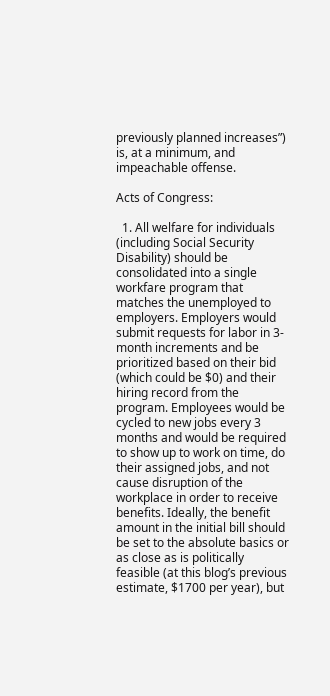previously planned increases”) is, at a minimum, and impeachable offense.

Acts of Congress:

  1. All welfare for individuals (including Social Security Disability) should be consolidated into a single workfare program that matches the unemployed to employers. Employers would submit requests for labor in 3-month increments and be prioritized based on their bid (which could be $0) and their hiring record from the program. Employees would be cycled to new jobs every 3 months and would be required to show up to work on time, do their assigned jobs, and not cause disruption of the workplace in order to receive benefits. Ideally, the benefit amount in the initial bill should be set to the absolute basics or as close as is politically feasible (at this blog’s previous estimate, $1700 per year), but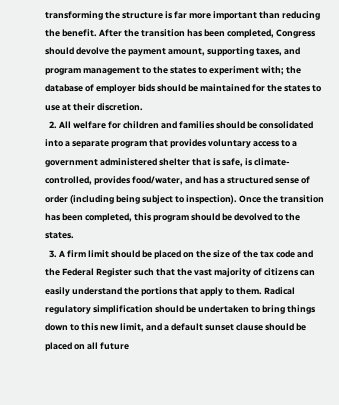transforming the structure is far more important than reducing the benefit. After the transition has been completed, Congress should devolve the payment amount, supporting taxes, and program management to the states to experiment with; the database of employer bids should be maintained for the states to use at their discretion.
  2. All welfare for children and families should be consolidated into a separate program that provides voluntary access to a government administered shelter that is safe, is climate-controlled, provides food/water, and has a structured sense of order (including being subject to inspection). Once the transition has been completed, this program should be devolved to the states.
  3. A firm limit should be placed on the size of the tax code and the Federal Register such that the vast majority of citizens can easily understand the portions that apply to them. Radical regulatory simplification should be undertaken to bring things down to this new limit, and a default sunset clause should be placed on all future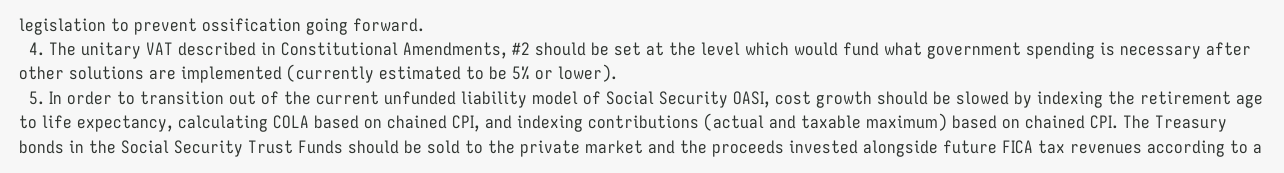legislation to prevent ossification going forward.
  4. The unitary VAT described in Constitutional Amendments, #2 should be set at the level which would fund what government spending is necessary after other solutions are implemented (currently estimated to be 5% or lower).
  5. In order to transition out of the current unfunded liability model of Social Security OASI, cost growth should be slowed by indexing the retirement age to life expectancy, calculating COLA based on chained CPI, and indexing contributions (actual and taxable maximum) based on chained CPI. The Treasury bonds in the Social Security Trust Funds should be sold to the private market and the proceeds invested alongside future FICA tax revenues according to a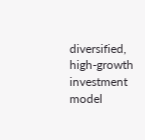diversified, high-growth investment model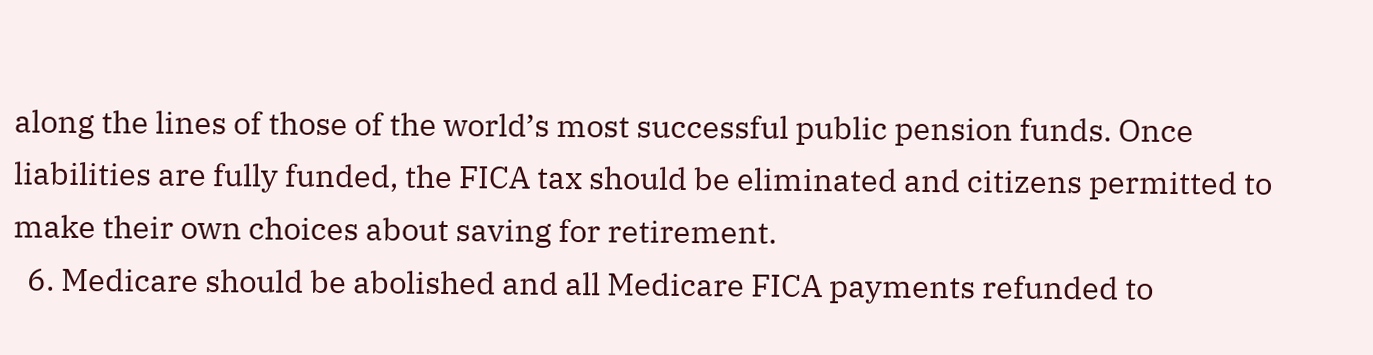along the lines of those of the world’s most successful public pension funds. Once liabilities are fully funded, the FICA tax should be eliminated and citizens permitted to make their own choices about saving for retirement.
  6. Medicare should be abolished and all Medicare FICA payments refunded to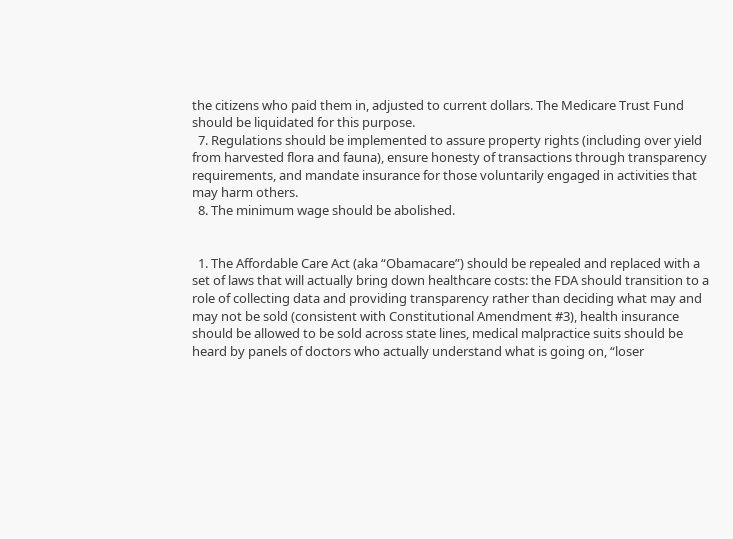the citizens who paid them in, adjusted to current dollars. The Medicare Trust Fund should be liquidated for this purpose.
  7. Regulations should be implemented to assure property rights (including over yield from harvested flora and fauna), ensure honesty of transactions through transparency requirements, and mandate insurance for those voluntarily engaged in activities that may harm others.
  8. The minimum wage should be abolished.


  1. The Affordable Care Act (aka “Obamacare”) should be repealed and replaced with a set of laws that will actually bring down healthcare costs: the FDA should transition to a role of collecting data and providing transparency rather than deciding what may and may not be sold (consistent with Constitutional Amendment #3), health insurance should be allowed to be sold across state lines, medical malpractice suits should be heard by panels of doctors who actually understand what is going on, “loser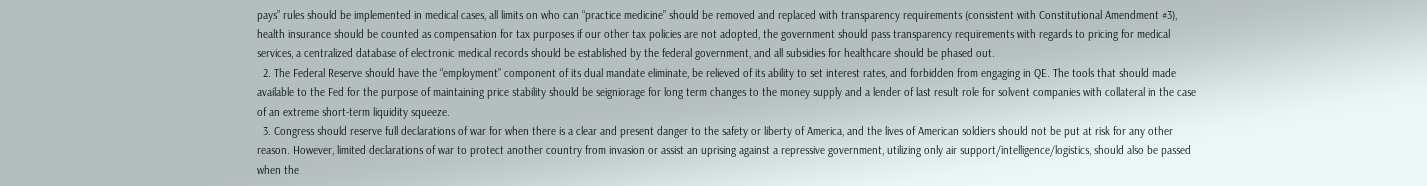pays” rules should be implemented in medical cases, all limits on who can “practice medicine” should be removed and replaced with transparency requirements (consistent with Constitutional Amendment #3), health insurance should be counted as compensation for tax purposes if our other tax policies are not adopted, the government should pass transparency requirements with regards to pricing for medical services, a centralized database of electronic medical records should be established by the federal government, and all subsidies for healthcare should be phased out.
  2. The Federal Reserve should have the “employment” component of its dual mandate eliminate, be relieved of its ability to set interest rates, and forbidden from engaging in QE. The tools that should made available to the Fed for the purpose of maintaining price stability should be seigniorage for long term changes to the money supply and a lender of last result role for solvent companies with collateral in the case of an extreme short-term liquidity squeeze.
  3. Congress should reserve full declarations of war for when there is a clear and present danger to the safety or liberty of America, and the lives of American soldiers should not be put at risk for any other reason. However, limited declarations of war to protect another country from invasion or assist an uprising against a repressive government, utilizing only air support/intelligence/logistics, should also be passed when the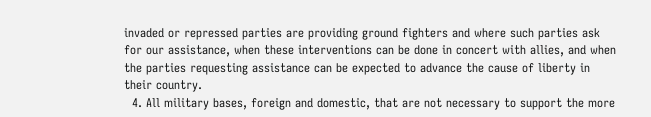invaded or repressed parties are providing ground fighters and where such parties ask for our assistance, when these interventions can be done in concert with allies, and when the parties requesting assistance can be expected to advance the cause of liberty in their country.
  4. All military bases, foreign and domestic, that are not necessary to support the more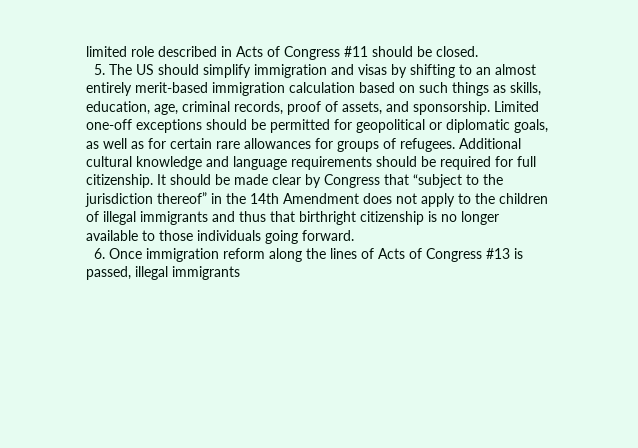limited role described in Acts of Congress #11 should be closed.
  5. The US should simplify immigration and visas by shifting to an almost entirely merit-based immigration calculation based on such things as skills, education, age, criminal records, proof of assets, and sponsorship. Limited one-off exceptions should be permitted for geopolitical or diplomatic goals, as well as for certain rare allowances for groups of refugees. Additional cultural knowledge and language requirements should be required for full citizenship. It should be made clear by Congress that “subject to the jurisdiction thereof” in the 14th Amendment does not apply to the children of illegal immigrants and thus that birthright citizenship is no longer available to those individuals going forward.
  6. Once immigration reform along the lines of Acts of Congress #13 is passed, illegal immigrants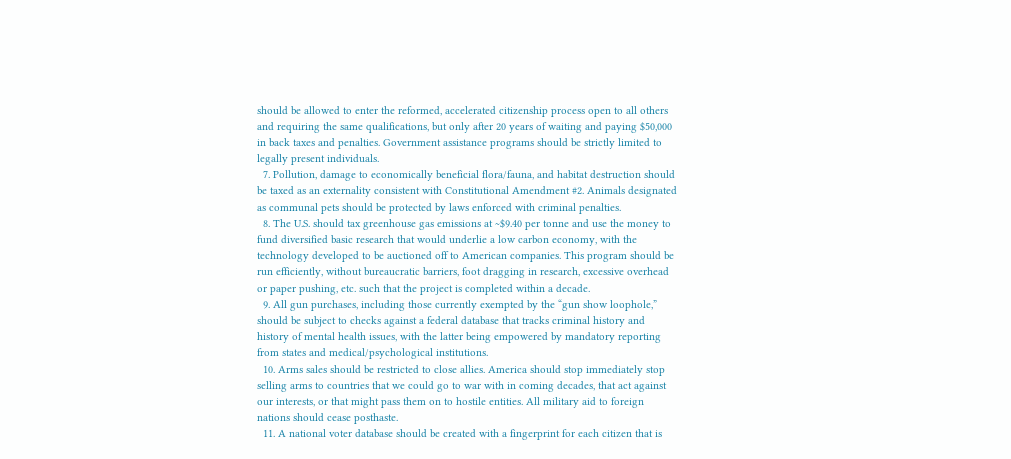should be allowed to enter the reformed, accelerated citizenship process open to all others and requiring the same qualifications, but only after 20 years of waiting and paying $50,000 in back taxes and penalties. Government assistance programs should be strictly limited to legally present individuals.
  7. Pollution, damage to economically beneficial flora/fauna, and habitat destruction should be taxed as an externality consistent with Constitutional Amendment #2. Animals designated as communal pets should be protected by laws enforced with criminal penalties.
  8. The U.S. should tax greenhouse gas emissions at ~$9.40 per tonne and use the money to fund diversified basic research that would underlie a low carbon economy, with the technology developed to be auctioned off to American companies. This program should be run efficiently, without bureaucratic barriers, foot dragging in research, excessive overhead or paper pushing, etc. such that the project is completed within a decade.
  9. All gun purchases, including those currently exempted by the “gun show loophole,” should be subject to checks against a federal database that tracks criminal history and history of mental health issues, with the latter being empowered by mandatory reporting from states and medical/psychological institutions.
  10. Arms sales should be restricted to close allies. America should stop immediately stop selling arms to countries that we could go to war with in coming decades, that act against our interests, or that might pass them on to hostile entities. All military aid to foreign nations should cease posthaste.
  11. A national voter database should be created with a fingerprint for each citizen that is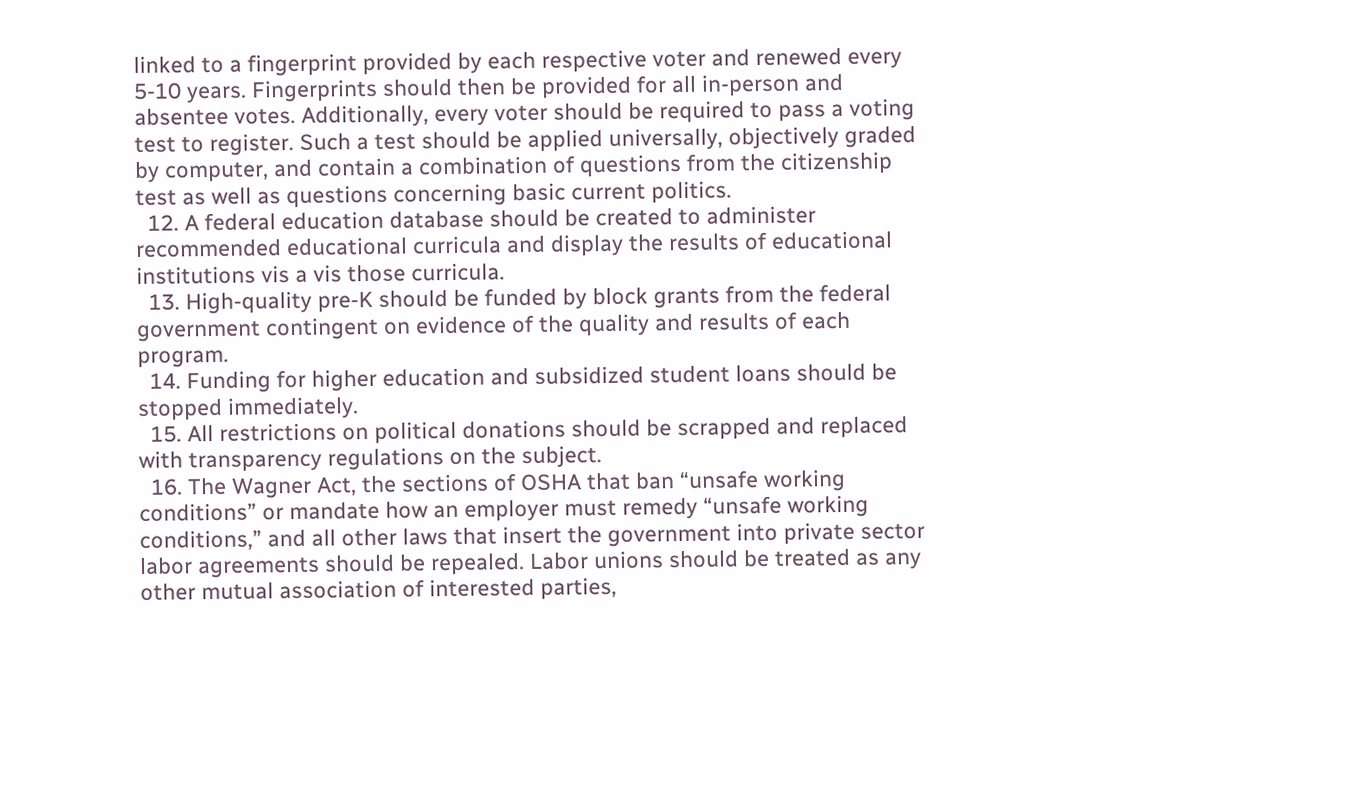linked to a fingerprint provided by each respective voter and renewed every 5-10 years. Fingerprints should then be provided for all in-person and absentee votes. Additionally, every voter should be required to pass a voting test to register. Such a test should be applied universally, objectively graded by computer, and contain a combination of questions from the citizenship test as well as questions concerning basic current politics.
  12. A federal education database should be created to administer recommended educational curricula and display the results of educational institutions vis a vis those curricula.
  13. High-quality pre-K should be funded by block grants from the federal government contingent on evidence of the quality and results of each program.
  14. Funding for higher education and subsidized student loans should be stopped immediately.
  15. All restrictions on political donations should be scrapped and replaced with transparency regulations on the subject.
  16. The Wagner Act, the sections of OSHA that ban “unsafe working conditions” or mandate how an employer must remedy “unsafe working conditions,” and all other laws that insert the government into private sector labor agreements should be repealed. Labor unions should be treated as any other mutual association of interested parties,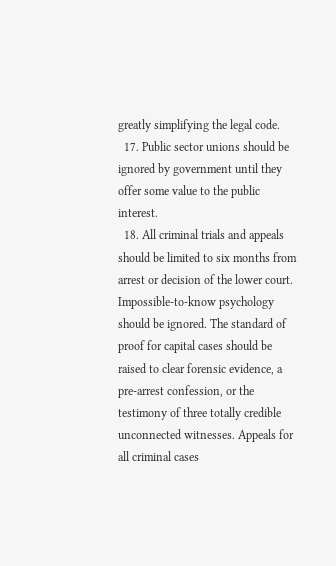greatly simplifying the legal code.
  17. Public sector unions should be ignored by government until they offer some value to the public interest.
  18. All criminal trials and appeals should be limited to six months from arrest or decision of the lower court. Impossible-to-know psychology should be ignored. The standard of proof for capital cases should be raised to clear forensic evidence, a pre-arrest confession, or the testimony of three totally credible unconnected witnesses. Appeals for all criminal cases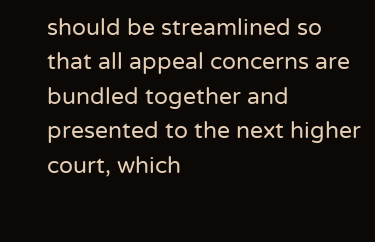should be streamlined so that all appeal concerns are bundled together and presented to the next higher court, which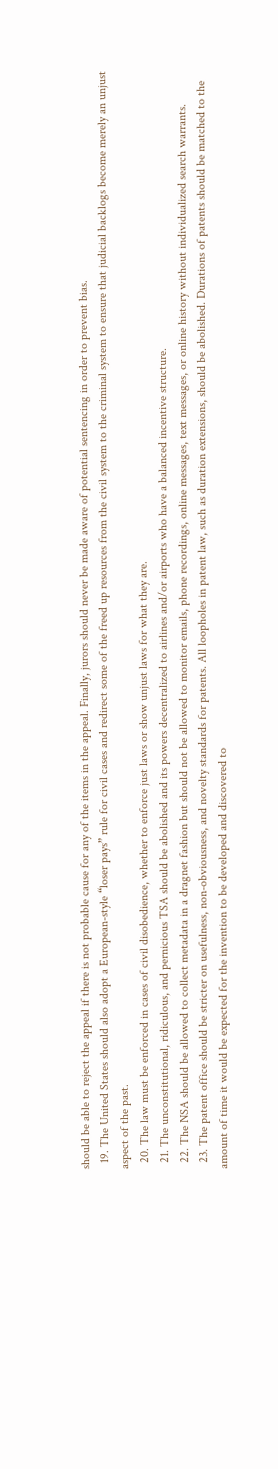should be able to reject the appeal if there is not probable cause for any of the items in the appeal. Finally, jurors should never be made aware of potential sentencing in order to prevent bias.
  19. The United States should also adopt a European-style “loser pays” rule for civil cases and redirect some of the freed up resources from the civil system to the criminal system to ensure that judicial backlogs become merely an unjust aspect of the past.
  20. The law must be enforced in cases of civil disobedience, whether to enforce just laws or show unjust laws for what they are.
  21. The unconstitutional, ridiculous, and pernicious TSA should be abolished and its powers decentralized to airlines and/or airports who have a balanced incentive structure.
  22. The NSA should be allowed to collect metadata in a dragnet fashion but should not be allowed to monitor emails, phone recordings, online messages, text messages, or online history without individualized search warrants.
  23. The patent office should be stricter on usefulness, non-obviousness, and novelty standards for patents. All loopholes in patent law, such as duration extensions, should be abolished. Durations of patents should be matched to the amount of time it would be expected for the invention to be developed and discovered to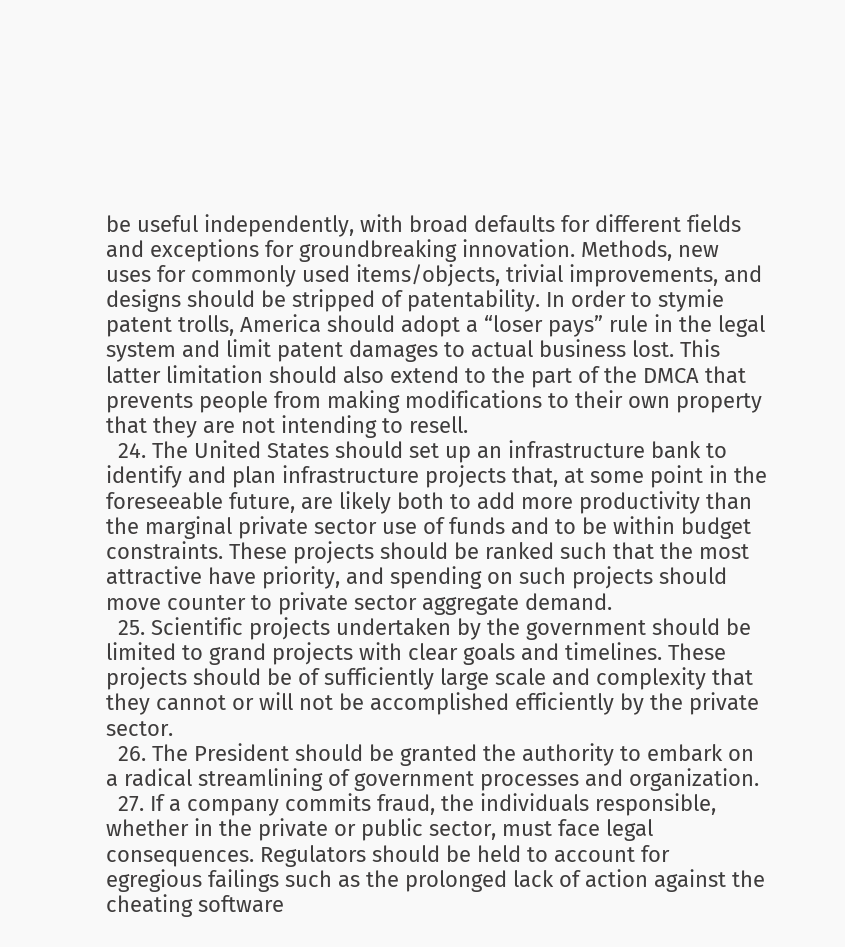be useful independently, with broad defaults for different fields and exceptions for groundbreaking innovation. Methods, new uses for commonly used items/objects, trivial improvements, and designs should be stripped of patentability. In order to stymie patent trolls, America should adopt a “loser pays” rule in the legal system and limit patent damages to actual business lost. This latter limitation should also extend to the part of the DMCA that prevents people from making modifications to their own property that they are not intending to resell.
  24. The United States should set up an infrastructure bank to identify and plan infrastructure projects that, at some point in the foreseeable future, are likely both to add more productivity than the marginal private sector use of funds and to be within budget constraints. These projects should be ranked such that the most attractive have priority, and spending on such projects should move counter to private sector aggregate demand.
  25. Scientific projects undertaken by the government should be limited to grand projects with clear goals and timelines. These projects should be of sufficiently large scale and complexity that they cannot or will not be accomplished efficiently by the private sector.
  26. The President should be granted the authority to embark on a radical streamlining of government processes and organization.
  27. If a company commits fraud, the individuals responsible, whether in the private or public sector, must face legal consequences. Regulators should be held to account for egregious failings such as the prolonged lack of action against the cheating software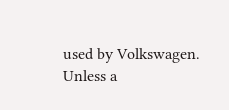used by Volkswagen. Unless a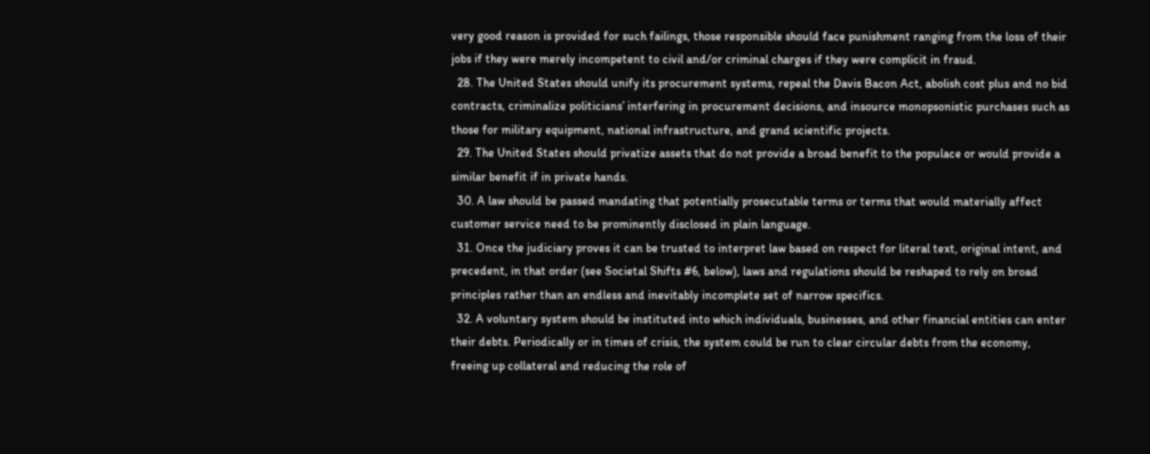very good reason is provided for such failings, those responsible should face punishment ranging from the loss of their jobs if they were merely incompetent to civil and/or criminal charges if they were complicit in fraud.
  28. The United States should unify its procurement systems, repeal the Davis Bacon Act, abolish cost plus and no bid contracts, criminalize politicians’ interfering in procurement decisions, and insource monopsonistic purchases such as those for military equipment, national infrastructure, and grand scientific projects.
  29. The United States should privatize assets that do not provide a broad benefit to the populace or would provide a similar benefit if in private hands.
  30. A law should be passed mandating that potentially prosecutable terms or terms that would materially affect customer service need to be prominently disclosed in plain language.
  31. Once the judiciary proves it can be trusted to interpret law based on respect for literal text, original intent, and precedent, in that order (see Societal Shifts #6, below), laws and regulations should be reshaped to rely on broad principles rather than an endless and inevitably incomplete set of narrow specifics.
  32. A voluntary system should be instituted into which individuals, businesses, and other financial entities can enter their debts. Periodically or in times of crisis, the system could be run to clear circular debts from the economy, freeing up collateral and reducing the role of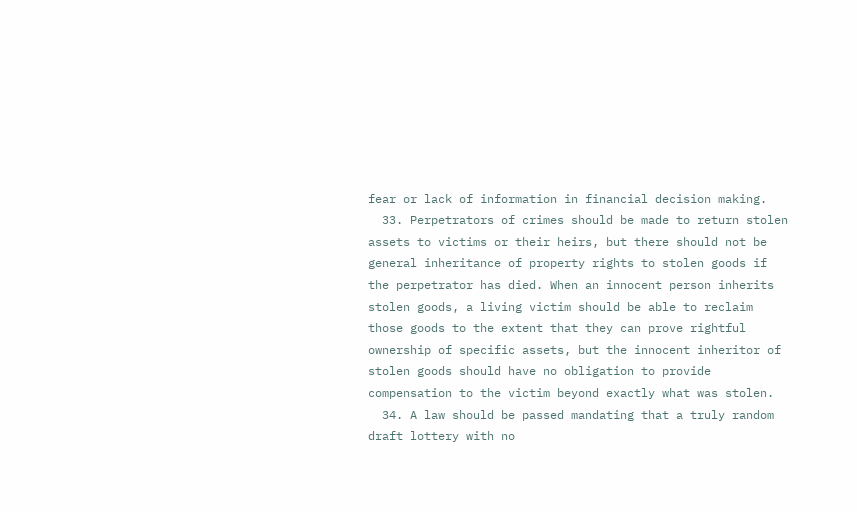fear or lack of information in financial decision making.
  33. Perpetrators of crimes should be made to return stolen assets to victims or their heirs, but there should not be general inheritance of property rights to stolen goods if the perpetrator has died. When an innocent person inherits stolen goods, a living victim should be able to reclaim those goods to the extent that they can prove rightful ownership of specific assets, but the innocent inheritor of stolen goods should have no obligation to provide compensation to the victim beyond exactly what was stolen.
  34. A law should be passed mandating that a truly random draft lottery with no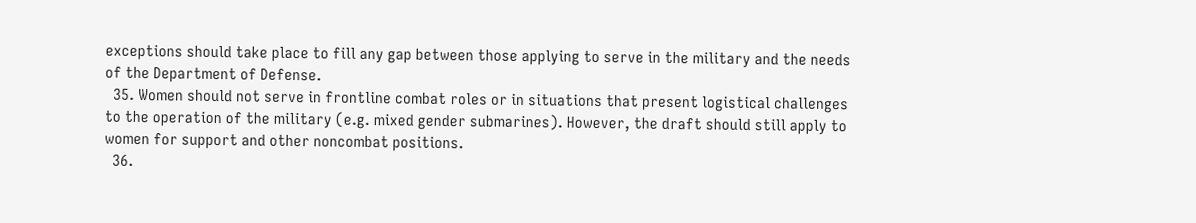exceptions should take place to fill any gap between those applying to serve in the military and the needs of the Department of Defense.
  35. Women should not serve in frontline combat roles or in situations that present logistical challenges to the operation of the military (e.g. mixed gender submarines). However, the draft should still apply to women for support and other noncombat positions.
  36.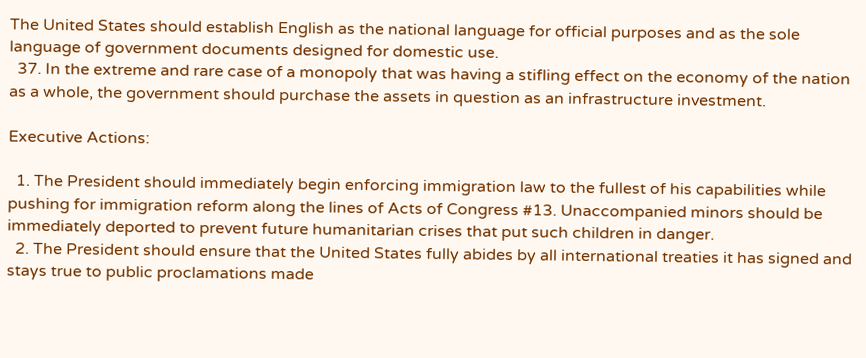The United States should establish English as the national language for official purposes and as the sole language of government documents designed for domestic use.
  37. In the extreme and rare case of a monopoly that was having a stifling effect on the economy of the nation as a whole, the government should purchase the assets in question as an infrastructure investment.

Executive Actions:

  1. The President should immediately begin enforcing immigration law to the fullest of his capabilities while pushing for immigration reform along the lines of Acts of Congress #13. Unaccompanied minors should be immediately deported to prevent future humanitarian crises that put such children in danger.
  2. The President should ensure that the United States fully abides by all international treaties it has signed and stays true to public proclamations made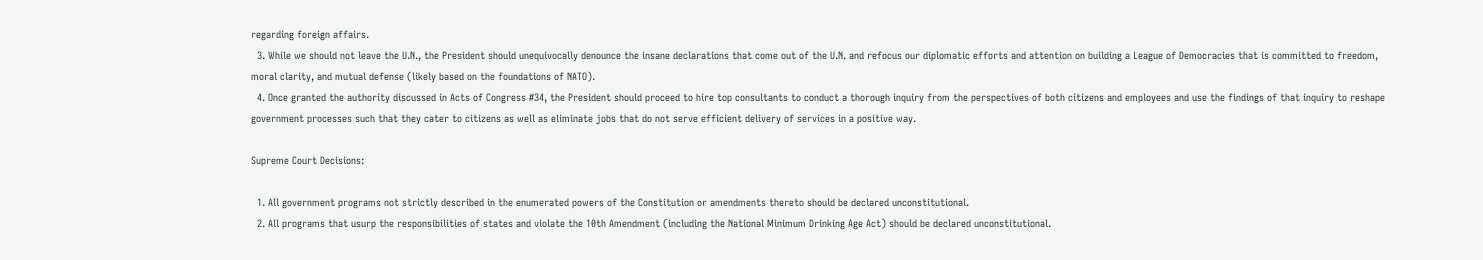regarding foreign affairs.
  3. While we should not leave the U.N., the President should unequivocally denounce the insane declarations that come out of the U.N. and refocus our diplomatic efforts and attention on building a League of Democracies that is committed to freedom, moral clarity, and mutual defense (likely based on the foundations of NATO).
  4. Once granted the authority discussed in Acts of Congress #34, the President should proceed to hire top consultants to conduct a thorough inquiry from the perspectives of both citizens and employees and use the findings of that inquiry to reshape government processes such that they cater to citizens as well as eliminate jobs that do not serve efficient delivery of services in a positive way.

Supreme Court Decisions:

  1. All government programs not strictly described in the enumerated powers of the Constitution or amendments thereto should be declared unconstitutional.
  2. All programs that usurp the responsibilities of states and violate the 10th Amendment (including the National Minimum Drinking Age Act) should be declared unconstitutional.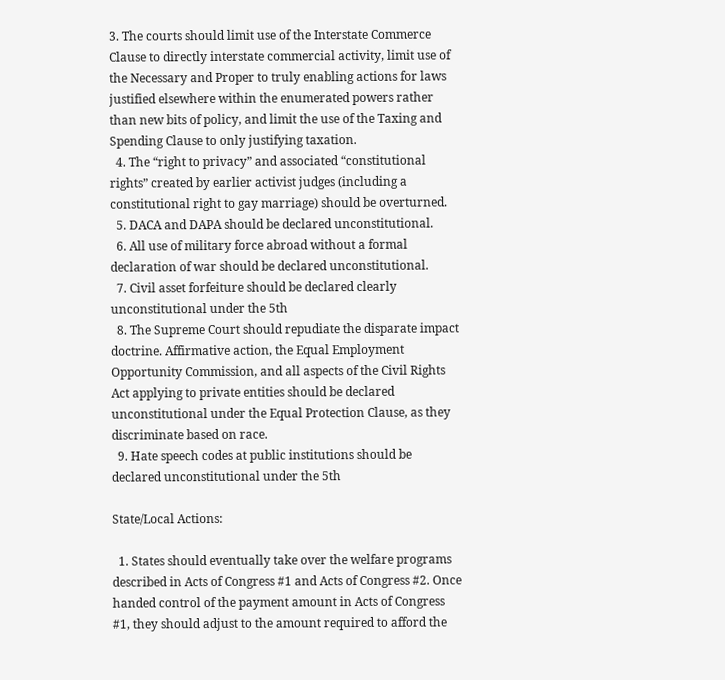3. The courts should limit use of the Interstate Commerce Clause to directly interstate commercial activity, limit use of the Necessary and Proper to truly enabling actions for laws justified elsewhere within the enumerated powers rather than new bits of policy, and limit the use of the Taxing and Spending Clause to only justifying taxation.
  4. The “right to privacy” and associated “constitutional rights” created by earlier activist judges (including a constitutional right to gay marriage) should be overturned.
  5. DACA and DAPA should be declared unconstitutional.
  6. All use of military force abroad without a formal declaration of war should be declared unconstitutional.
  7. Civil asset forfeiture should be declared clearly unconstitutional under the 5th
  8. The Supreme Court should repudiate the disparate impact doctrine. Affirmative action, the Equal Employment Opportunity Commission, and all aspects of the Civil Rights Act applying to private entities should be declared unconstitutional under the Equal Protection Clause, as they discriminate based on race.
  9. Hate speech codes at public institutions should be declared unconstitutional under the 5th

State/Local Actions:

  1. States should eventually take over the welfare programs described in Acts of Congress #1 and Acts of Congress #2. Once handed control of the payment amount in Acts of Congress #1, they should adjust to the amount required to afford the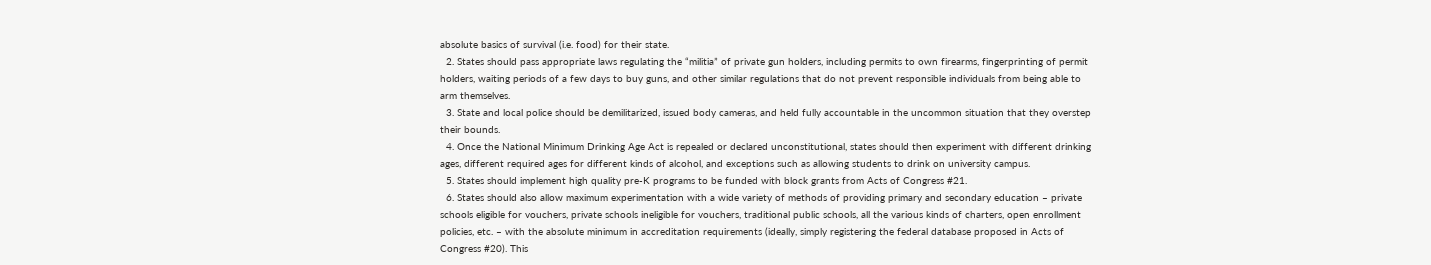absolute basics of survival (i.e. food) for their state.
  2. States should pass appropriate laws regulating the “militia” of private gun holders, including permits to own firearms, fingerprinting of permit holders, waiting periods of a few days to buy guns, and other similar regulations that do not prevent responsible individuals from being able to arm themselves.
  3. State and local police should be demilitarized, issued body cameras, and held fully accountable in the uncommon situation that they overstep their bounds.
  4. Once the National Minimum Drinking Age Act is repealed or declared unconstitutional, states should then experiment with different drinking ages, different required ages for different kinds of alcohol, and exceptions such as allowing students to drink on university campus.
  5. States should implement high quality pre-K programs to be funded with block grants from Acts of Congress #21.
  6. States should also allow maximum experimentation with a wide variety of methods of providing primary and secondary education – private schools eligible for vouchers, private schools ineligible for vouchers, traditional public schools, all the various kinds of charters, open enrollment policies, etc. – with the absolute minimum in accreditation requirements (ideally, simply registering the federal database proposed in Acts of Congress #20). This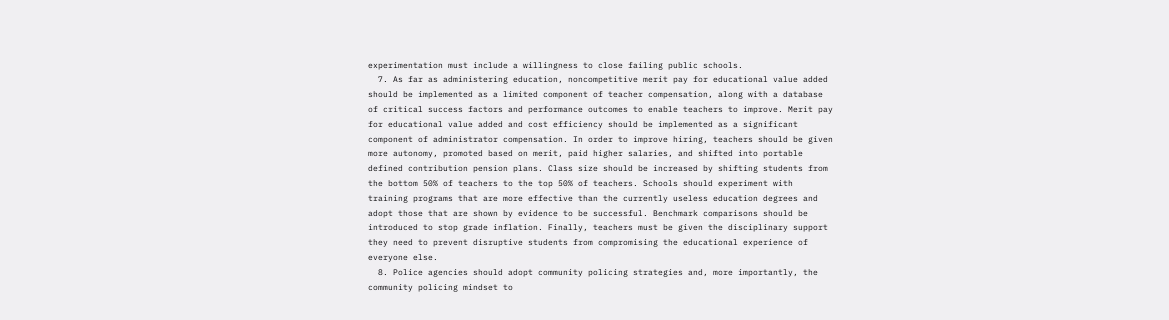experimentation must include a willingness to close failing public schools.
  7. As far as administering education, noncompetitive merit pay for educational value added should be implemented as a limited component of teacher compensation, along with a database of critical success factors and performance outcomes to enable teachers to improve. Merit pay for educational value added and cost efficiency should be implemented as a significant component of administrator compensation. In order to improve hiring, teachers should be given more autonomy, promoted based on merit, paid higher salaries, and shifted into portable defined contribution pension plans. Class size should be increased by shifting students from the bottom 50% of teachers to the top 50% of teachers. Schools should experiment with training programs that are more effective than the currently useless education degrees and adopt those that are shown by evidence to be successful. Benchmark comparisons should be introduced to stop grade inflation. Finally, teachers must be given the disciplinary support they need to prevent disruptive students from compromising the educational experience of everyone else.
  8. Police agencies should adopt community policing strategies and, more importantly, the community policing mindset to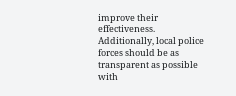improve their effectiveness. Additionally, local police forces should be as transparent as possible with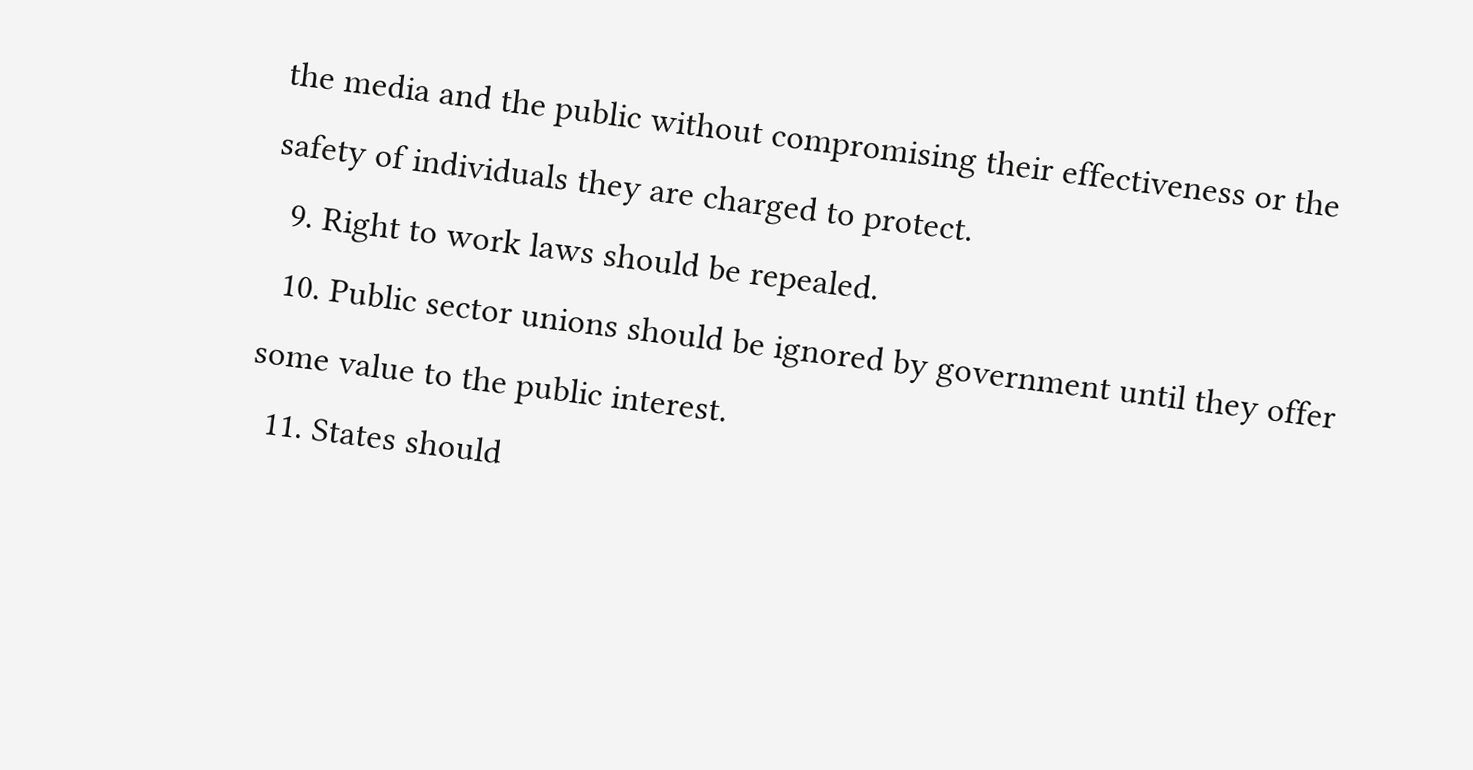the media and the public without compromising their effectiveness or the safety of individuals they are charged to protect.
  9. Right to work laws should be repealed.
  10. Public sector unions should be ignored by government until they offer some value to the public interest.
  11. States should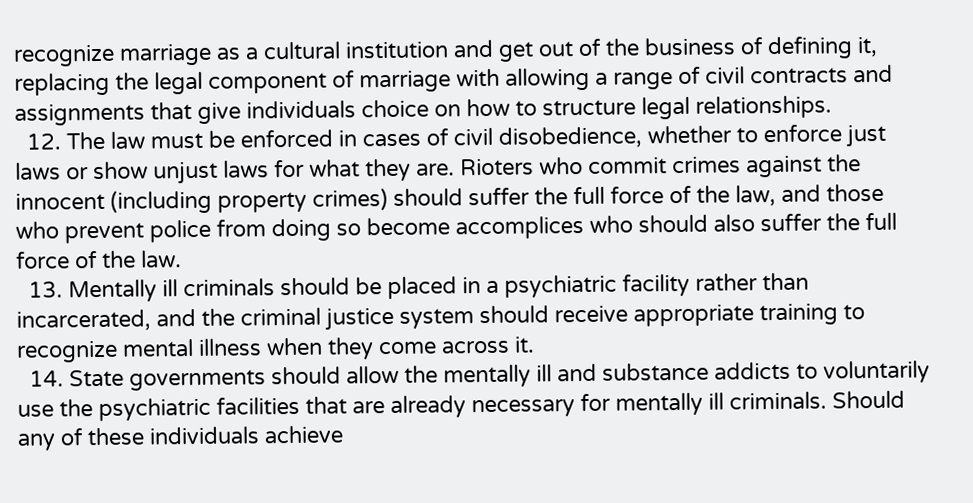recognize marriage as a cultural institution and get out of the business of defining it, replacing the legal component of marriage with allowing a range of civil contracts and assignments that give individuals choice on how to structure legal relationships.
  12. The law must be enforced in cases of civil disobedience, whether to enforce just laws or show unjust laws for what they are. Rioters who commit crimes against the innocent (including property crimes) should suffer the full force of the law, and those who prevent police from doing so become accomplices who should also suffer the full force of the law.
  13. Mentally ill criminals should be placed in a psychiatric facility rather than incarcerated, and the criminal justice system should receive appropriate training to recognize mental illness when they come across it.
  14. State governments should allow the mentally ill and substance addicts to voluntarily use the psychiatric facilities that are already necessary for mentally ill criminals. Should any of these individuals achieve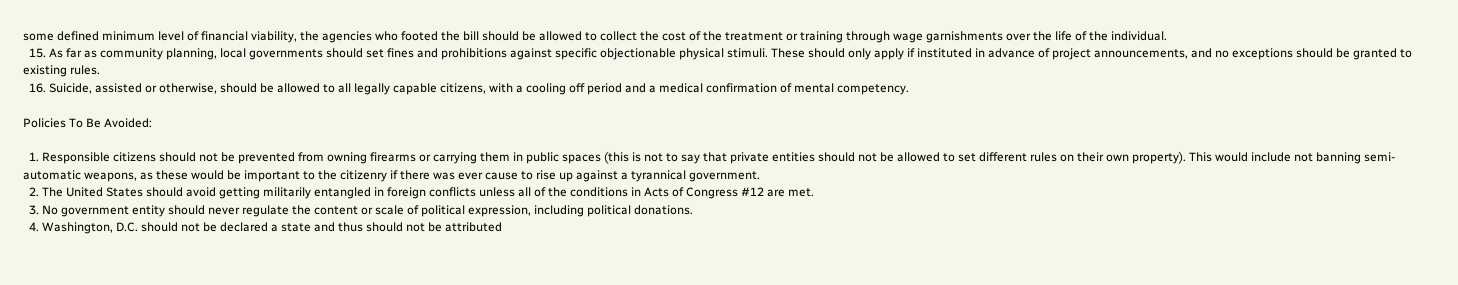some defined minimum level of financial viability, the agencies who footed the bill should be allowed to collect the cost of the treatment or training through wage garnishments over the life of the individual.
  15. As far as community planning, local governments should set fines and prohibitions against specific objectionable physical stimuli. These should only apply if instituted in advance of project announcements, and no exceptions should be granted to existing rules.
  16. Suicide, assisted or otherwise, should be allowed to all legally capable citizens, with a cooling off period and a medical confirmation of mental competency.

Policies To Be Avoided:

  1. Responsible citizens should not be prevented from owning firearms or carrying them in public spaces (this is not to say that private entities should not be allowed to set different rules on their own property). This would include not banning semi-automatic weapons, as these would be important to the citizenry if there was ever cause to rise up against a tyrannical government.
  2. The United States should avoid getting militarily entangled in foreign conflicts unless all of the conditions in Acts of Congress #12 are met.
  3. No government entity should never regulate the content or scale of political expression, including political donations.
  4. Washington, D.C. should not be declared a state and thus should not be attributed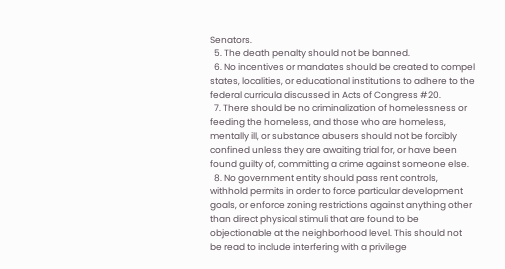Senators.
  5. The death penalty should not be banned.
  6. No incentives or mandates should be created to compel states, localities, or educational institutions to adhere to the federal curricula discussed in Acts of Congress #20.
  7. There should be no criminalization of homelessness or feeding the homeless, and those who are homeless, mentally ill, or substance abusers should not be forcibly confined unless they are awaiting trial for, or have been found guilty of, committing a crime against someone else.
  8. No government entity should pass rent controls, withhold permits in order to force particular development goals, or enforce zoning restrictions against anything other than direct physical stimuli that are found to be objectionable at the neighborhood level. This should not be read to include interfering with a privilege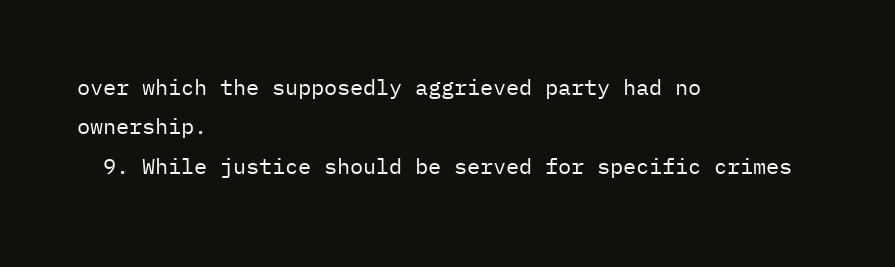over which the supposedly aggrieved party had no ownership.
  9. While justice should be served for specific crimes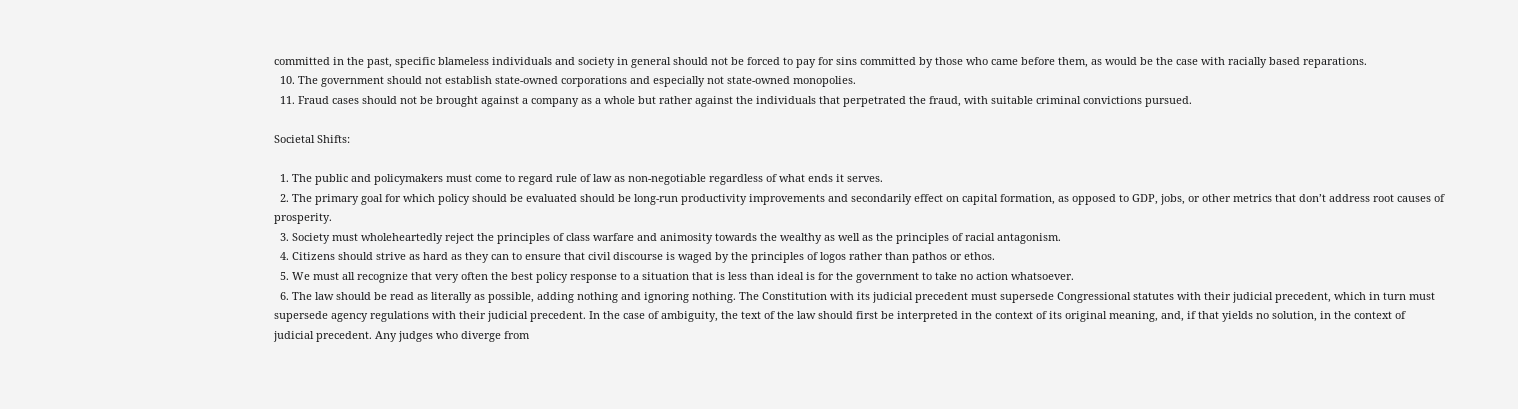committed in the past, specific blameless individuals and society in general should not be forced to pay for sins committed by those who came before them, as would be the case with racially based reparations.
  10. The government should not establish state-owned corporations and especially not state-owned monopolies.
  11. Fraud cases should not be brought against a company as a whole but rather against the individuals that perpetrated the fraud, with suitable criminal convictions pursued.

Societal Shifts:

  1. The public and policymakers must come to regard rule of law as non-negotiable regardless of what ends it serves.
  2. The primary goal for which policy should be evaluated should be long-run productivity improvements and secondarily effect on capital formation, as opposed to GDP, jobs, or other metrics that don’t address root causes of prosperity.
  3. Society must wholeheartedly reject the principles of class warfare and animosity towards the wealthy as well as the principles of racial antagonism.
  4. Citizens should strive as hard as they can to ensure that civil discourse is waged by the principles of logos rather than pathos or ethos.
  5. We must all recognize that very often the best policy response to a situation that is less than ideal is for the government to take no action whatsoever.
  6. The law should be read as literally as possible, adding nothing and ignoring nothing. The Constitution with its judicial precedent must supersede Congressional statutes with their judicial precedent, which in turn must supersede agency regulations with their judicial precedent. In the case of ambiguity, the text of the law should first be interpreted in the context of its original meaning, and, if that yields no solution, in the context of judicial precedent. Any judges who diverge from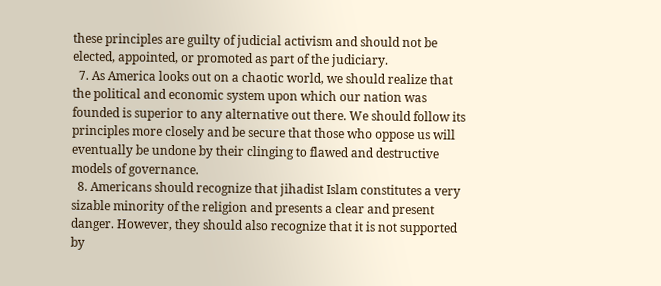these principles are guilty of judicial activism and should not be elected, appointed, or promoted as part of the judiciary.
  7. As America looks out on a chaotic world, we should realize that the political and economic system upon which our nation was founded is superior to any alternative out there. We should follow its principles more closely and be secure that those who oppose us will eventually be undone by their clinging to flawed and destructive models of governance.
  8. Americans should recognize that jihadist Islam constitutes a very sizable minority of the religion and presents a clear and present danger. However, they should also recognize that it is not supported by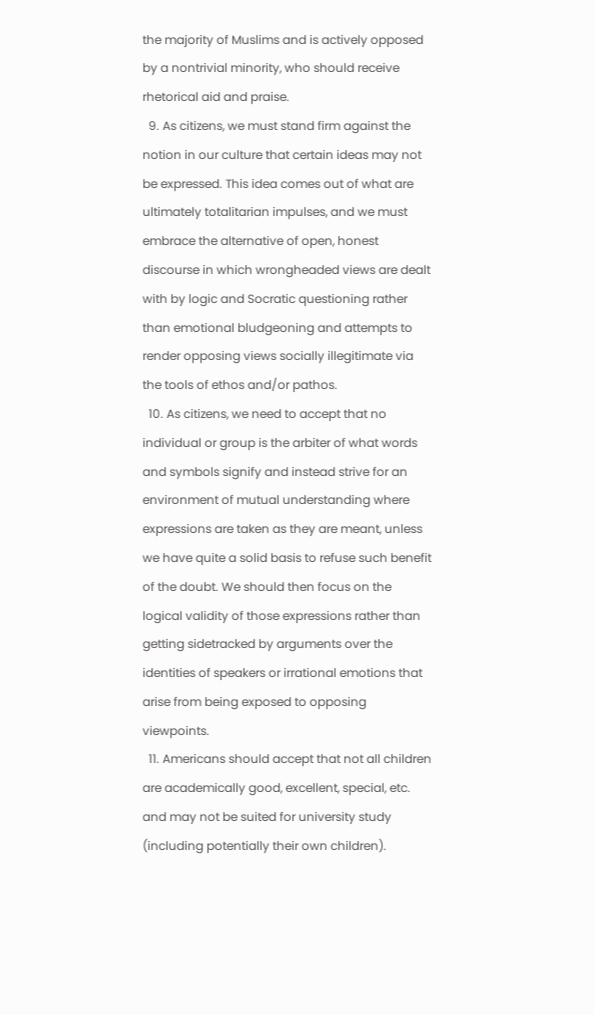the majority of Muslims and is actively opposed by a nontrivial minority, who should receive rhetorical aid and praise.
  9. As citizens, we must stand firm against the notion in our culture that certain ideas may not be expressed. This idea comes out of what are ultimately totalitarian impulses, and we must embrace the alternative of open, honest discourse in which wrongheaded views are dealt with by logic and Socratic questioning rather than emotional bludgeoning and attempts to render opposing views socially illegitimate via the tools of ethos and/or pathos.
  10. As citizens, we need to accept that no individual or group is the arbiter of what words and symbols signify and instead strive for an environment of mutual understanding where expressions are taken as they are meant, unless we have quite a solid basis to refuse such benefit of the doubt. We should then focus on the logical validity of those expressions rather than getting sidetracked by arguments over the identities of speakers or irrational emotions that arise from being exposed to opposing viewpoints.
  11. Americans should accept that not all children are academically good, excellent, special, etc. and may not be suited for university study (including potentially their own children).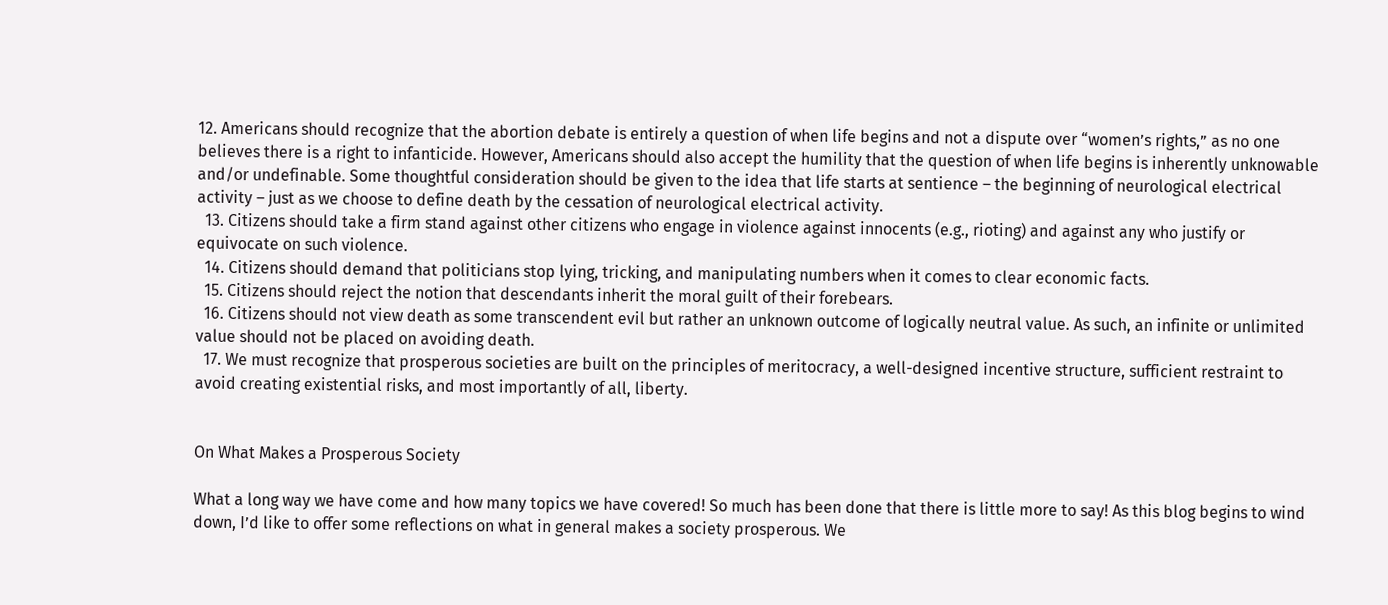12. Americans should recognize that the abortion debate is entirely a question of when life begins and not a dispute over “women’s rights,” as no one believes there is a right to infanticide. However, Americans should also accept the humility that the question of when life begins is inherently unknowable and/or undefinable. Some thoughtful consideration should be given to the idea that life starts at sentience – the beginning of neurological electrical activity – just as we choose to define death by the cessation of neurological electrical activity.
  13. Citizens should take a firm stand against other citizens who engage in violence against innocents (e.g., rioting) and against any who justify or equivocate on such violence.
  14. Citizens should demand that politicians stop lying, tricking, and manipulating numbers when it comes to clear economic facts.
  15. Citizens should reject the notion that descendants inherit the moral guilt of their forebears.
  16. Citizens should not view death as some transcendent evil but rather an unknown outcome of logically neutral value. As such, an infinite or unlimited value should not be placed on avoiding death.
  17. We must recognize that prosperous societies are built on the principles of meritocracy, a well-designed incentive structure, sufficient restraint to avoid creating existential risks, and most importantly of all, liberty.


On What Makes a Prosperous Society

What a long way we have come and how many topics we have covered! So much has been done that there is little more to say! As this blog begins to wind down, I’d like to offer some reflections on what in general makes a society prosperous. We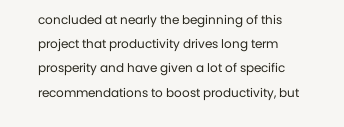concluded at nearly the beginning of this project that productivity drives long term prosperity and have given a lot of specific recommendations to boost productivity, but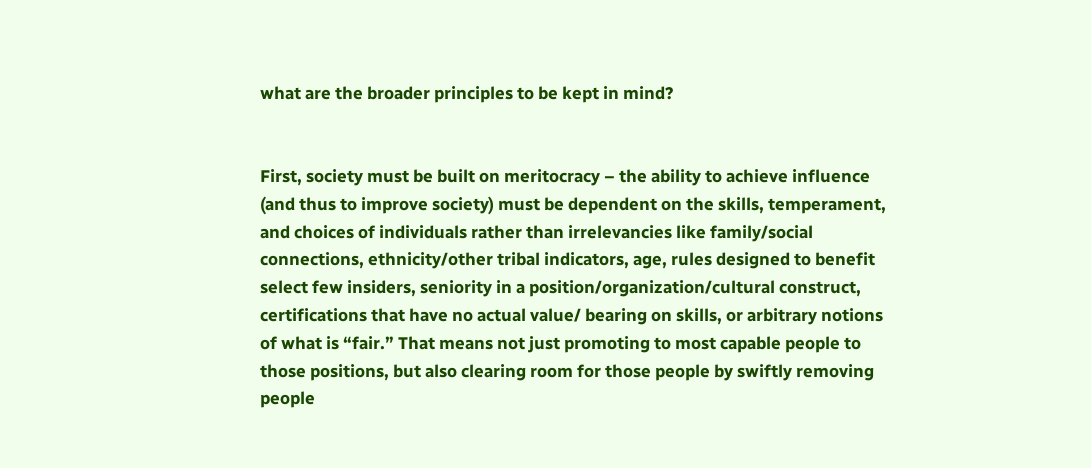what are the broader principles to be kept in mind?


First, society must be built on meritocracy – the ability to achieve influence (and thus to improve society) must be dependent on the skills, temperament, and choices of individuals rather than irrelevancies like family/social connections, ethnicity/other tribal indicators, age, rules designed to benefit select few insiders, seniority in a position/organization/cultural construct, certifications that have no actual value/ bearing on skills, or arbitrary notions of what is “fair.” That means not just promoting to most capable people to those positions, but also clearing room for those people by swiftly removing people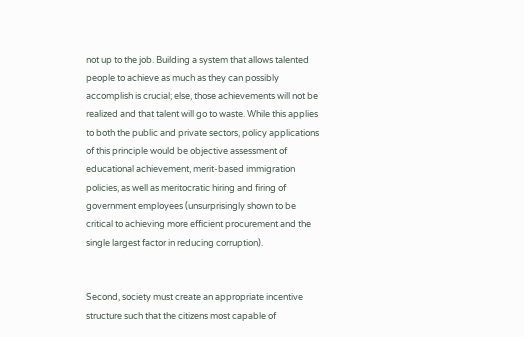not up to the job. Building a system that allows talented people to achieve as much as they can possibly accomplish is crucial; else, those achievements will not be realized and that talent will go to waste. While this applies to both the public and private sectors, policy applications of this principle would be objective assessment of educational achievement, merit-based immigration policies, as well as meritocratic hiring and firing of government employees (unsurprisingly shown to be critical to achieving more efficient procurement and the single largest factor in reducing corruption).


Second, society must create an appropriate incentive structure such that the citizens most capable of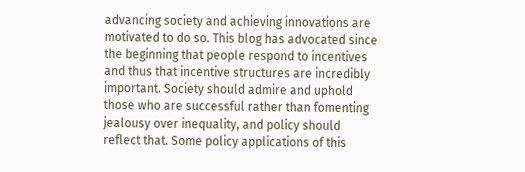advancing society and achieving innovations are motivated to do so. This blog has advocated since the beginning that people respond to incentives and thus that incentive structures are incredibly important. Society should admire and uphold those who are successful rather than fomenting jealousy over inequality, and policy should reflect that. Some policy applications of this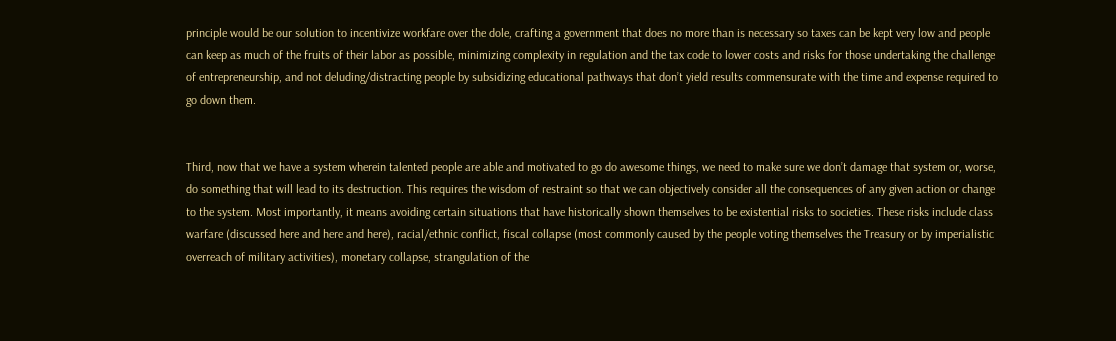principle would be our solution to incentivize workfare over the dole, crafting a government that does no more than is necessary so taxes can be kept very low and people can keep as much of the fruits of their labor as possible, minimizing complexity in regulation and the tax code to lower costs and risks for those undertaking the challenge of entrepreneurship, and not deluding/distracting people by subsidizing educational pathways that don’t yield results commensurate with the time and expense required to go down them.


Third, now that we have a system wherein talented people are able and motivated to go do awesome things, we need to make sure we don’t damage that system or, worse, do something that will lead to its destruction. This requires the wisdom of restraint so that we can objectively consider all the consequences of any given action or change to the system. Most importantly, it means avoiding certain situations that have historically shown themselves to be existential risks to societies. These risks include class warfare (discussed here and here and here), racial/ethnic conflict, fiscal collapse (most commonly caused by the people voting themselves the Treasury or by imperialistic overreach of military activities), monetary collapse, strangulation of the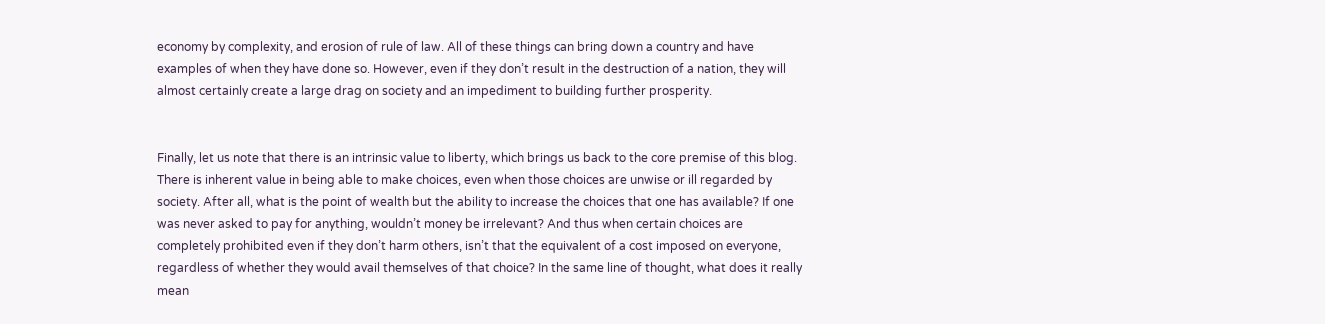economy by complexity, and erosion of rule of law. All of these things can bring down a country and have examples of when they have done so. However, even if they don’t result in the destruction of a nation, they will almost certainly create a large drag on society and an impediment to building further prosperity.


Finally, let us note that there is an intrinsic value to liberty, which brings us back to the core premise of this blog. There is inherent value in being able to make choices, even when those choices are unwise or ill regarded by society. After all, what is the point of wealth but the ability to increase the choices that one has available? If one was never asked to pay for anything, wouldn’t money be irrelevant? And thus when certain choices are completely prohibited even if they don’t harm others, isn’t that the equivalent of a cost imposed on everyone, regardless of whether they would avail themselves of that choice? In the same line of thought, what does it really mean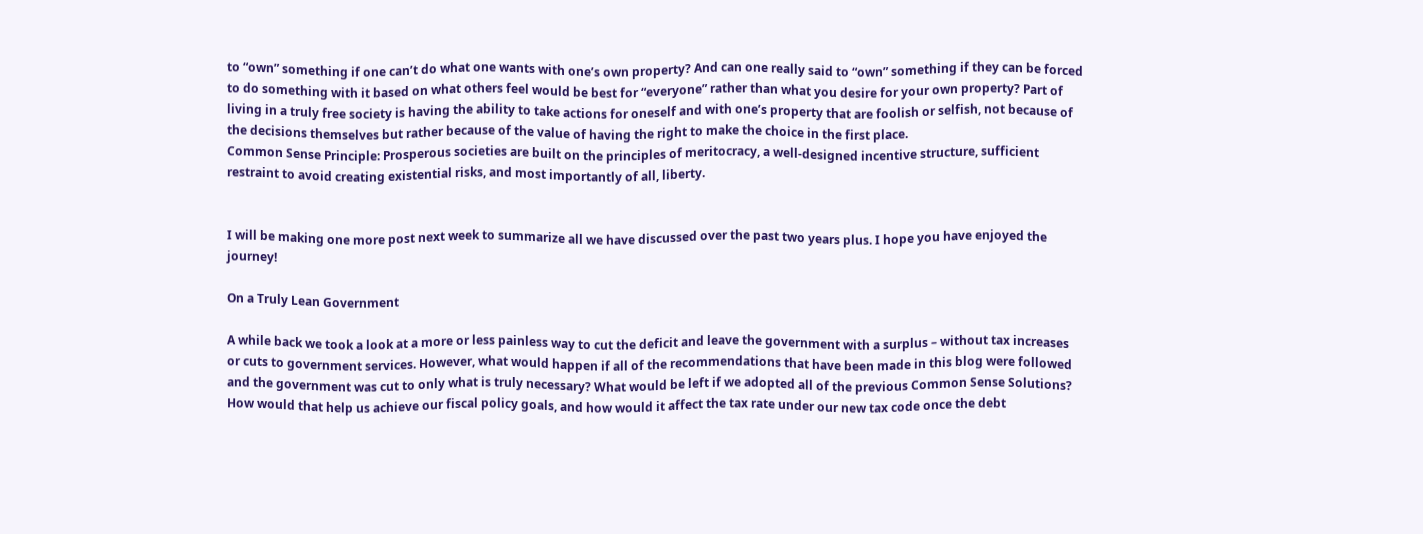to “own” something if one can’t do what one wants with one’s own property? And can one really said to “own” something if they can be forced to do something with it based on what others feel would be best for “everyone” rather than what you desire for your own property? Part of living in a truly free society is having the ability to take actions for oneself and with one’s property that are foolish or selfish, not because of the decisions themselves but rather because of the value of having the right to make the choice in the first place.
Common Sense Principle: Prosperous societies are built on the principles of meritocracy, a well-designed incentive structure, sufficient restraint to avoid creating existential risks, and most importantly of all, liberty.


I will be making one more post next week to summarize all we have discussed over the past two years plus. I hope you have enjoyed the journey!

On a Truly Lean Government

A while back we took a look at a more or less painless way to cut the deficit and leave the government with a surplus – without tax increases or cuts to government services. However, what would happen if all of the recommendations that have been made in this blog were followed and the government was cut to only what is truly necessary? What would be left if we adopted all of the previous Common Sense Solutions? How would that help us achieve our fiscal policy goals, and how would it affect the tax rate under our new tax code once the debt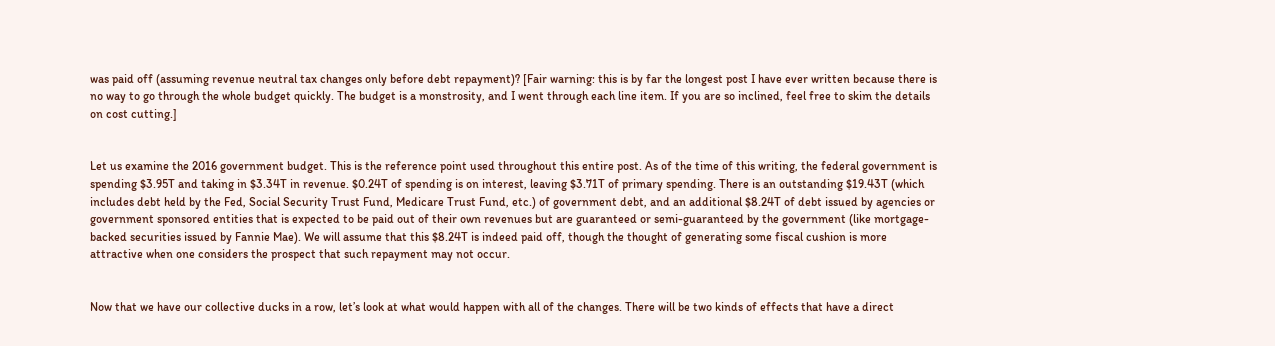was paid off (assuming revenue neutral tax changes only before debt repayment)? [Fair warning: this is by far the longest post I have ever written because there is no way to go through the whole budget quickly. The budget is a monstrosity, and I went through each line item. If you are so inclined, feel free to skim the details on cost cutting.]


Let us examine the 2016 government budget. This is the reference point used throughout this entire post. As of the time of this writing, the federal government is spending $3.95T and taking in $3.34T in revenue. $0.24T of spending is on interest, leaving $3.71T of primary spending. There is an outstanding $19.43T (which includes debt held by the Fed, Social Security Trust Fund, Medicare Trust Fund, etc.) of government debt, and an additional $8.24T of debt issued by agencies or government sponsored entities that is expected to be paid out of their own revenues but are guaranteed or semi-guaranteed by the government (like mortgage-backed securities issued by Fannie Mae). We will assume that this $8.24T is indeed paid off, though the thought of generating some fiscal cushion is more attractive when one considers the prospect that such repayment may not occur.


Now that we have our collective ducks in a row, let’s look at what would happen with all of the changes. There will be two kinds of effects that have a direct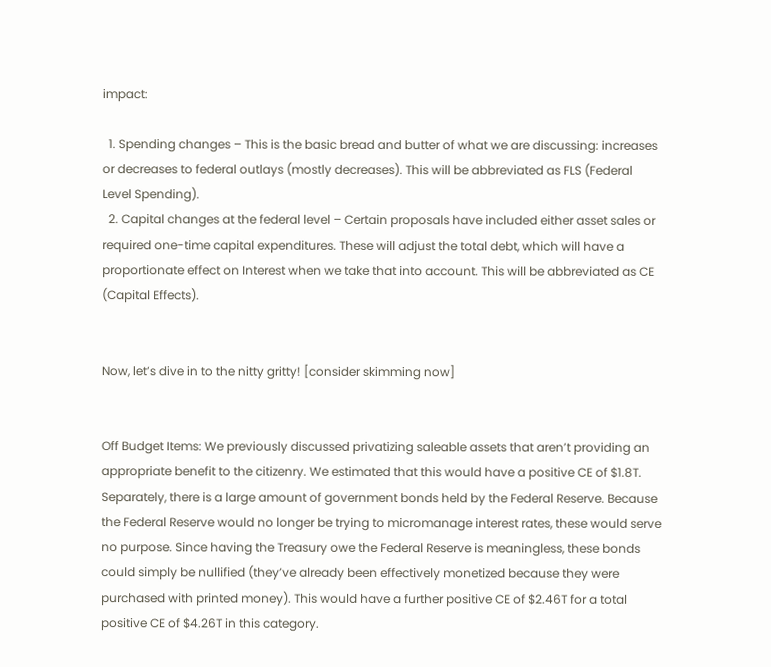impact:

  1. Spending changes – This is the basic bread and butter of what we are discussing: increases or decreases to federal outlays (mostly decreases). This will be abbreviated as FLS (Federal Level Spending).
  2. Capital changes at the federal level – Certain proposals have included either asset sales or required one-time capital expenditures. These will adjust the total debt, which will have a proportionate effect on Interest when we take that into account. This will be abbreviated as CE (Capital Effects).


Now, let’s dive in to the nitty gritty! [consider skimming now]


Off Budget Items: We previously discussed privatizing saleable assets that aren’t providing an appropriate benefit to the citizenry. We estimated that this would have a positive CE of $1.8T. Separately, there is a large amount of government bonds held by the Federal Reserve. Because the Federal Reserve would no longer be trying to micromanage interest rates, these would serve no purpose. Since having the Treasury owe the Federal Reserve is meaningless, these bonds could simply be nullified (they’ve already been effectively monetized because they were purchased with printed money). This would have a further positive CE of $2.46T for a total positive CE of $4.26T in this category.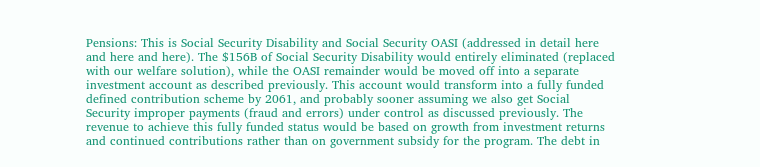Pensions: This is Social Security Disability and Social Security OASI (addressed in detail here and here and here). The $156B of Social Security Disability would entirely eliminated (replaced with our welfare solution), while the OASI remainder would be moved off into a separate investment account as described previously. This account would transform into a fully funded defined contribution scheme by 2061, and probably sooner assuming we also get Social Security improper payments (fraud and errors) under control as discussed previously. The revenue to achieve this fully funded status would be based on growth from investment returns and continued contributions rather than on government subsidy for the program. The debt in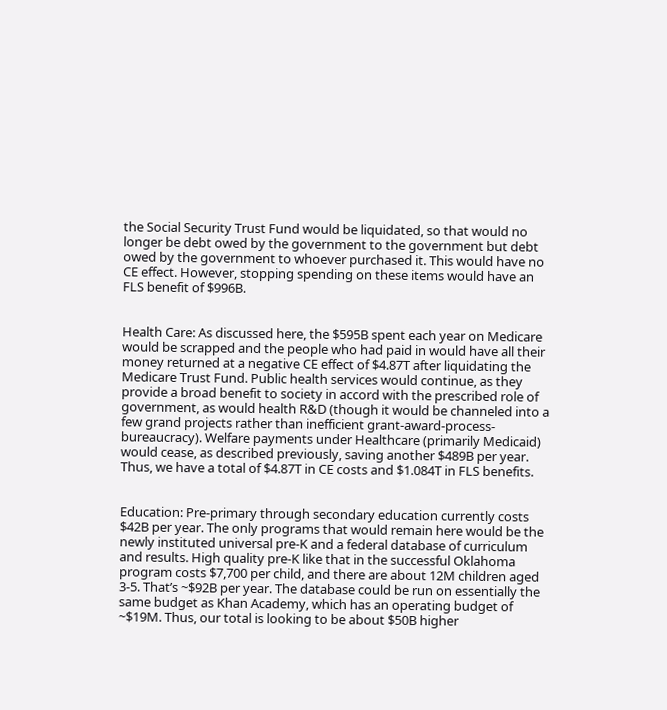the Social Security Trust Fund would be liquidated, so that would no longer be debt owed by the government to the government but debt owed by the government to whoever purchased it. This would have no CE effect. However, stopping spending on these items would have an FLS benefit of $996B.


Health Care: As discussed here, the $595B spent each year on Medicare would be scrapped and the people who had paid in would have all their money returned at a negative CE effect of $4.87T after liquidating the Medicare Trust Fund. Public health services would continue, as they provide a broad benefit to society in accord with the prescribed role of government, as would health R&D (though it would be channeled into a few grand projects rather than inefficient grant-award-process-bureaucracy). Welfare payments under Healthcare (primarily Medicaid) would cease, as described previously, saving another $489B per year. Thus, we have a total of $4.87T in CE costs and $1.084T in FLS benefits.


Education: Pre-primary through secondary education currently costs $42B per year. The only programs that would remain here would be the newly instituted universal pre-K and a federal database of curriculum and results. High quality pre-K like that in the successful Oklahoma program costs $7,700 per child, and there are about 12M children aged 3-5. That’s ~$92B per year. The database could be run on essentially the same budget as Khan Academy, which has an operating budget of ~$19M. Thus, our total is looking to be about $50B higher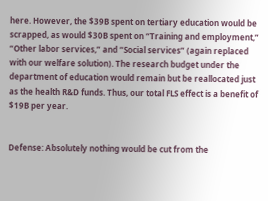here. However, the $39B spent on tertiary education would be scrapped, as would $30B spent on “Training and employment,” “Other labor services,” and “Social services” (again replaced with our welfare solution). The research budget under the department of education would remain but be reallocated just as the health R&D funds. Thus, our total FLS effect is a benefit of $19B per year.


Defense: Absolutely nothing would be cut from the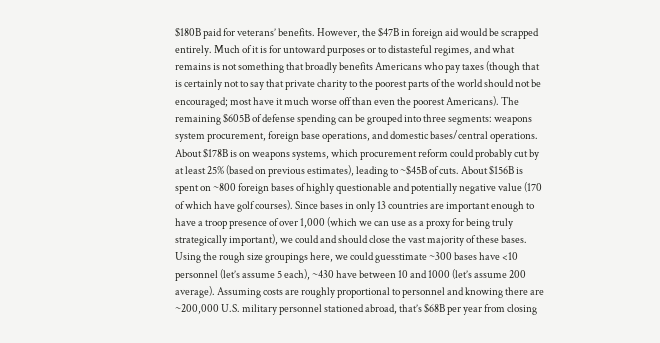$180B paid for veterans’ benefits. However, the $47B in foreign aid would be scrapped entirely. Much of it is for untoward purposes or to distasteful regimes, and what remains is not something that broadly benefits Americans who pay taxes (though that is certainly not to say that private charity to the poorest parts of the world should not be encouraged; most have it much worse off than even the poorest Americans). The remaining $605B of defense spending can be grouped into three segments: weapons system procurement, foreign base operations, and domestic bases/central operations. About $178B is on weapons systems, which procurement reform could probably cut by at least 25% (based on previous estimates), leading to ~$45B of cuts. About $156B is spent on ~800 foreign bases of highly questionable and potentially negative value (170 of which have golf courses). Since bases in only 13 countries are important enough to have a troop presence of over 1,000 (which we can use as a proxy for being truly strategically important), we could and should close the vast majority of these bases. Using the rough size groupings here, we could guesstimate ~300 bases have <10 personnel (let’s assume 5 each), ~430 have between 10 and 1000 (let’s assume 200 average). Assuming costs are roughly proportional to personnel and knowing there are ~200,000 U.S. military personnel stationed abroad, that’s $68B per year from closing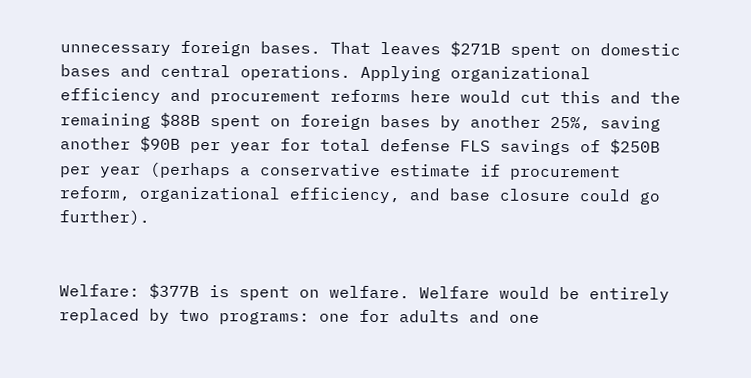unnecessary foreign bases. That leaves $271B spent on domestic bases and central operations. Applying organizational efficiency and procurement reforms here would cut this and the remaining $88B spent on foreign bases by another 25%, saving another $90B per year for total defense FLS savings of $250B per year (perhaps a conservative estimate if procurement reform, organizational efficiency, and base closure could go further).


Welfare: $377B is spent on welfare. Welfare would be entirely replaced by two programs: one for adults and one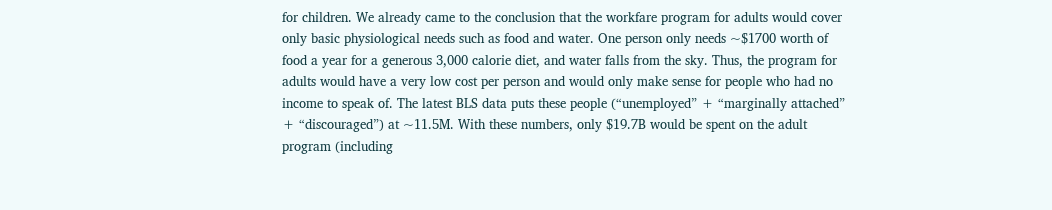for children. We already came to the conclusion that the workfare program for adults would cover only basic physiological needs such as food and water. One person only needs ~$1700 worth of food a year for a generous 3,000 calorie diet, and water falls from the sky. Thus, the program for adults would have a very low cost per person and would only make sense for people who had no income to speak of. The latest BLS data puts these people (“unemployed” + “marginally attached” + “discouraged”) at ~11.5M. With these numbers, only $19.7B would be spent on the adult program (including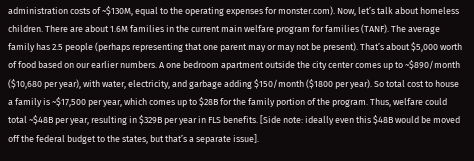administration costs of ~$130M, equal to the operating expenses for monster.com). Now, let’s talk about homeless children. There are about 1.6M families in the current main welfare program for families (TANF). The average family has 2.5 people (perhaps representing that one parent may or may not be present). That’s about $5,000 worth of food based on our earlier numbers. A one bedroom apartment outside the city center comes up to ~$890/month ($10,680 per year), with water, electricity, and garbage adding $150/month ($1800 per year). So total cost to house a family is ~$17,500 per year, which comes up to $28B for the family portion of the program. Thus, welfare could total ~$48B per year, resulting in $329B per year in FLS benefits. [Side note: ideally even this $48B would be moved off the federal budget to the states, but that’s a separate issue].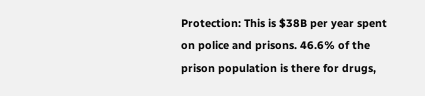Protection: This is $38B per year spent on police and prisons. 46.6% of the prison population is there for drugs,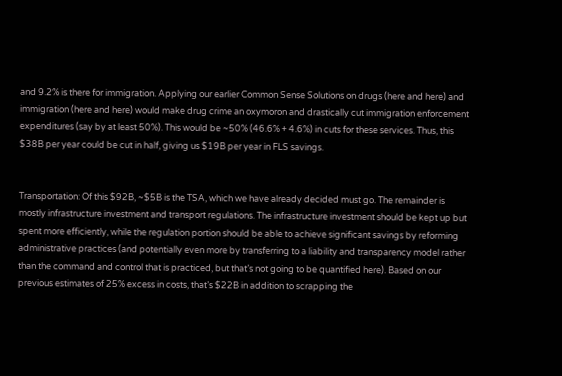and 9.2% is there for immigration. Applying our earlier Common Sense Solutions on drugs (here and here) and immigration (here and here) would make drug crime an oxymoron and drastically cut immigration enforcement expenditures (say by at least 50%). This would be ~50% (46.6% + 4.6%) in cuts for these services. Thus, this $38B per year could be cut in half, giving us $19B per year in FLS savings.


Transportation: Of this $92B, ~$5B is the TSA, which we have already decided must go. The remainder is mostly infrastructure investment and transport regulations. The infrastructure investment should be kept up but spent more efficiently, while the regulation portion should be able to achieve significant savings by reforming administrative practices (and potentially even more by transferring to a liability and transparency model rather than the command and control that is practiced, but that’s not going to be quantified here). Based on our previous estimates of 25% excess in costs, that’s $22B in addition to scrapping the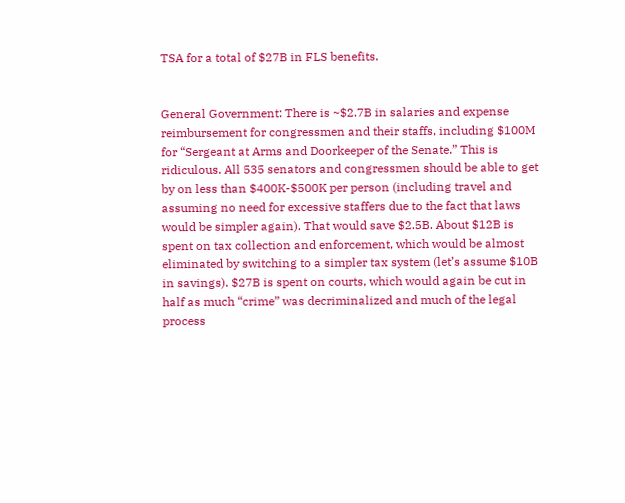TSA for a total of $27B in FLS benefits.


General Government: There is ~$2.7B in salaries and expense reimbursement for congressmen and their staffs, including $100M for “Sergeant at Arms and Doorkeeper of the Senate.” This is ridiculous. All 535 senators and congressmen should be able to get by on less than $400K-$500K per person (including travel and assuming no need for excessive staffers due to the fact that laws would be simpler again). That would save $2.5B. About $12B is spent on tax collection and enforcement, which would be almost eliminated by switching to a simpler tax system (let’s assume $10B in savings). $27B is spent on courts, which would again be cut in half as much “crime” was decriminalized and much of the legal process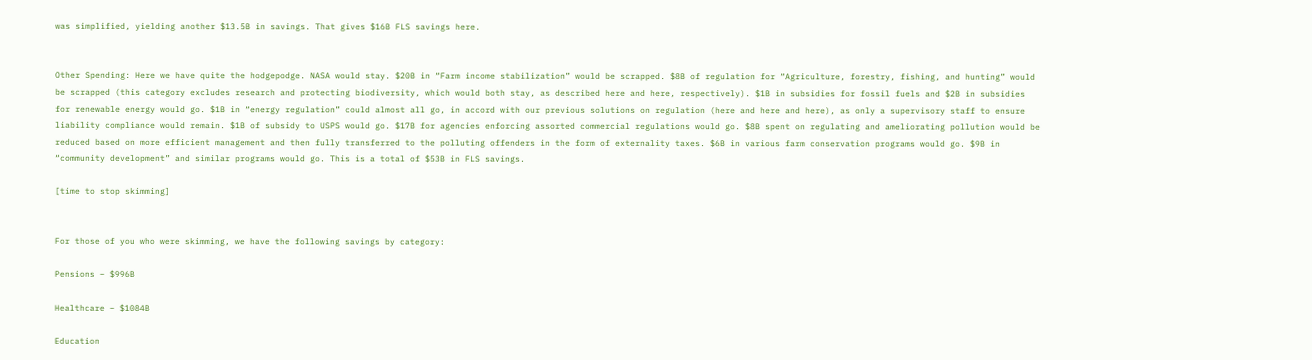was simplified, yielding another $13.5B in savings. That gives $16B FLS savings here.


Other Spending: Here we have quite the hodgepodge. NASA would stay. $20B in “Farm income stabilization” would be scrapped. $8B of regulation for “Agriculture, forestry, fishing, and hunting” would be scrapped (this category excludes research and protecting biodiversity, which would both stay, as described here and here, respectively). $1B in subsidies for fossil fuels and $2B in subsidies for renewable energy would go. $1B in “energy regulation” could almost all go, in accord with our previous solutions on regulation (here and here and here), as only a supervisory staff to ensure liability compliance would remain. $1B of subsidy to USPS would go. $17B for agencies enforcing assorted commercial regulations would go. $8B spent on regulating and ameliorating pollution would be reduced based on more efficient management and then fully transferred to the polluting offenders in the form of externality taxes. $6B in various farm conservation programs would go. $9B in “community development” and similar programs would go. This is a total of $53B in FLS savings.

[time to stop skimming]


For those of you who were skimming, we have the following savings by category:

Pensions – $996B

Healthcare – $1084B

Education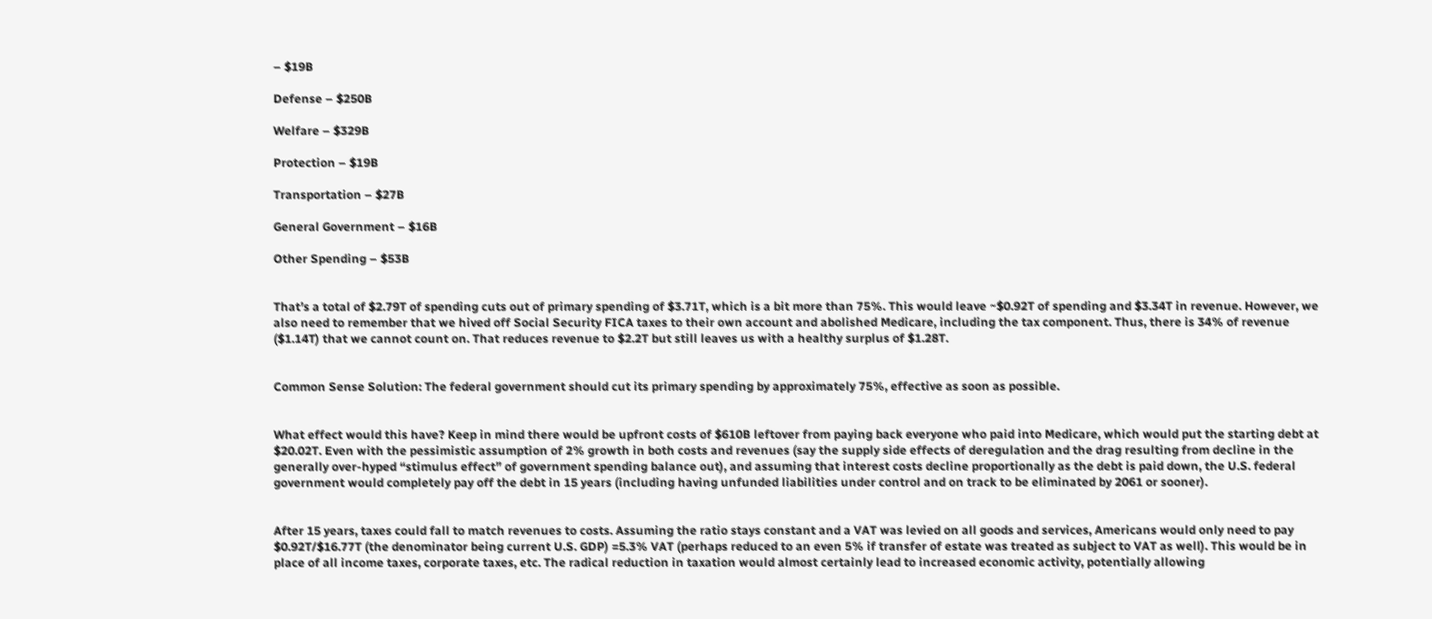– $19B

Defense – $250B

Welfare – $329B

Protection – $19B

Transportation – $27B

General Government – $16B

Other Spending – $53B


That’s a total of $2.79T of spending cuts out of primary spending of $3.71T, which is a bit more than 75%. This would leave ~$0.92T of spending and $3.34T in revenue. However, we also need to remember that we hived off Social Security FICA taxes to their own account and abolished Medicare, including the tax component. Thus, there is 34% of revenue ($1.14T) that we cannot count on. That reduces revenue to $2.2T but still leaves us with a healthy surplus of $1.28T.


Common Sense Solution: The federal government should cut its primary spending by approximately 75%, effective as soon as possible.


What effect would this have? Keep in mind there would be upfront costs of $610B leftover from paying back everyone who paid into Medicare, which would put the starting debt at $20.02T. Even with the pessimistic assumption of 2% growth in both costs and revenues (say the supply side effects of deregulation and the drag resulting from decline in the generally over-hyped “stimulus effect” of government spending balance out), and assuming that interest costs decline proportionally as the debt is paid down, the U.S. federal government would completely pay off the debt in 15 years (including having unfunded liabilities under control and on track to be eliminated by 2061 or sooner).


After 15 years, taxes could fall to match revenues to costs. Assuming the ratio stays constant and a VAT was levied on all goods and services, Americans would only need to pay $0.92T/$16.77T (the denominator being current U.S. GDP) =5.3% VAT (perhaps reduced to an even 5% if transfer of estate was treated as subject to VAT as well). This would be in place of all income taxes, corporate taxes, etc. The radical reduction in taxation would almost certainly lead to increased economic activity, potentially allowing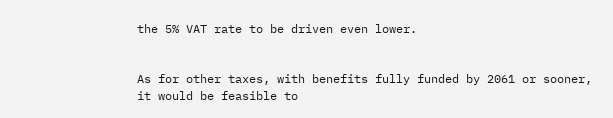the 5% VAT rate to be driven even lower.


As for other taxes, with benefits fully funded by 2061 or sooner, it would be feasible to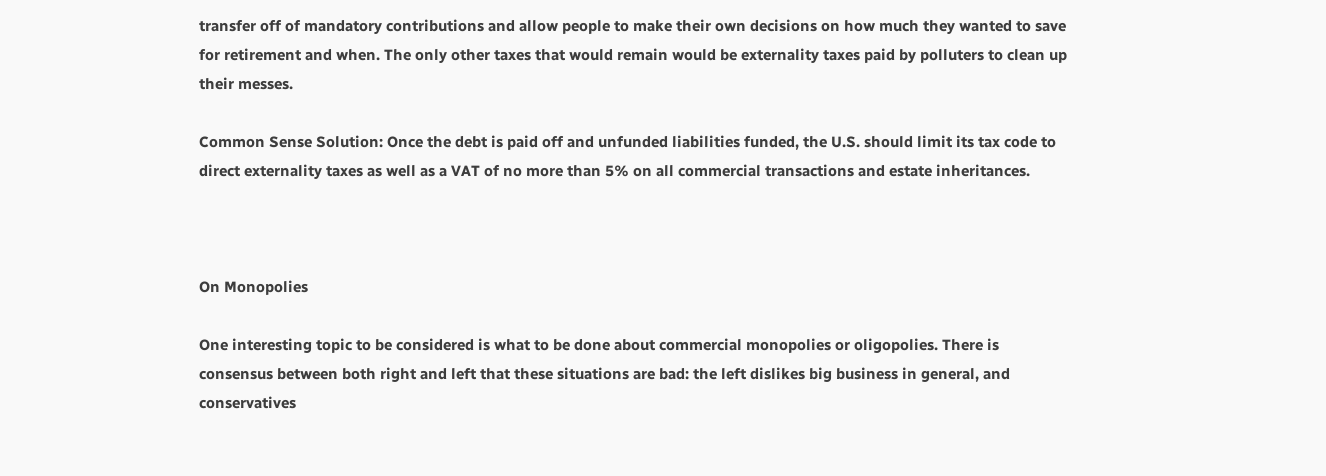transfer off of mandatory contributions and allow people to make their own decisions on how much they wanted to save for retirement and when. The only other taxes that would remain would be externality taxes paid by polluters to clean up their messes.

Common Sense Solution: Once the debt is paid off and unfunded liabilities funded, the U.S. should limit its tax code to direct externality taxes as well as a VAT of no more than 5% on all commercial transactions and estate inheritances.



On Monopolies

One interesting topic to be considered is what to be done about commercial monopolies or oligopolies. There is consensus between both right and left that these situations are bad: the left dislikes big business in general, and conservatives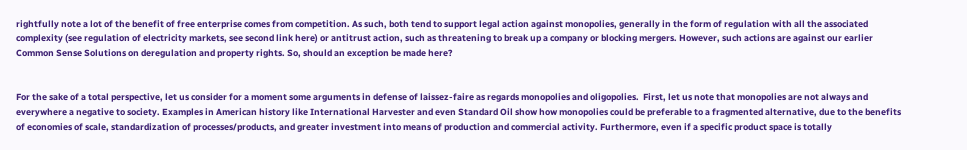rightfully note a lot of the benefit of free enterprise comes from competition. As such, both tend to support legal action against monopolies, generally in the form of regulation with all the associated complexity (see regulation of electricity markets, see second link here) or antitrust action, such as threatening to break up a company or blocking mergers. However, such actions are against our earlier Common Sense Solutions on deregulation and property rights. So, should an exception be made here?


For the sake of a total perspective, let us consider for a moment some arguments in defense of laissez-faire as regards monopolies and oligopolies.  First, let us note that monopolies are not always and everywhere a negative to society. Examples in American history like International Harvester and even Standard Oil show how monopolies could be preferable to a fragmented alternative, due to the benefits of economies of scale, standardization of processes/products, and greater investment into means of production and commercial activity. Furthermore, even if a specific product space is totally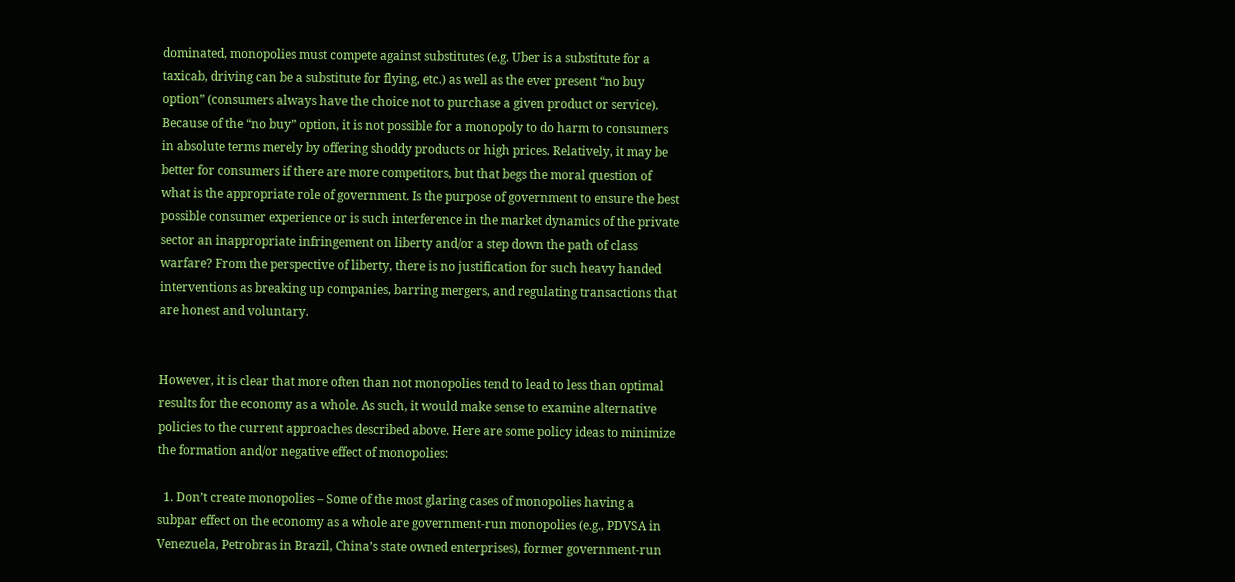dominated, monopolies must compete against substitutes (e.g. Uber is a substitute for a taxicab, driving can be a substitute for flying, etc.) as well as the ever present “no buy option” (consumers always have the choice not to purchase a given product or service). Because of the “no buy” option, it is not possible for a monopoly to do harm to consumers in absolute terms merely by offering shoddy products or high prices. Relatively, it may be better for consumers if there are more competitors, but that begs the moral question of what is the appropriate role of government. Is the purpose of government to ensure the best possible consumer experience or is such interference in the market dynamics of the private sector an inappropriate infringement on liberty and/or a step down the path of class warfare? From the perspective of liberty, there is no justification for such heavy handed interventions as breaking up companies, barring mergers, and regulating transactions that are honest and voluntary.


However, it is clear that more often than not monopolies tend to lead to less than optimal results for the economy as a whole. As such, it would make sense to examine alternative policies to the current approaches described above. Here are some policy ideas to minimize the formation and/or negative effect of monopolies:

  1. Don’t create monopolies – Some of the most glaring cases of monopolies having a subpar effect on the economy as a whole are government-run monopolies (e.g., PDVSA in Venezuela, Petrobras in Brazil, China’s state owned enterprises), former government-run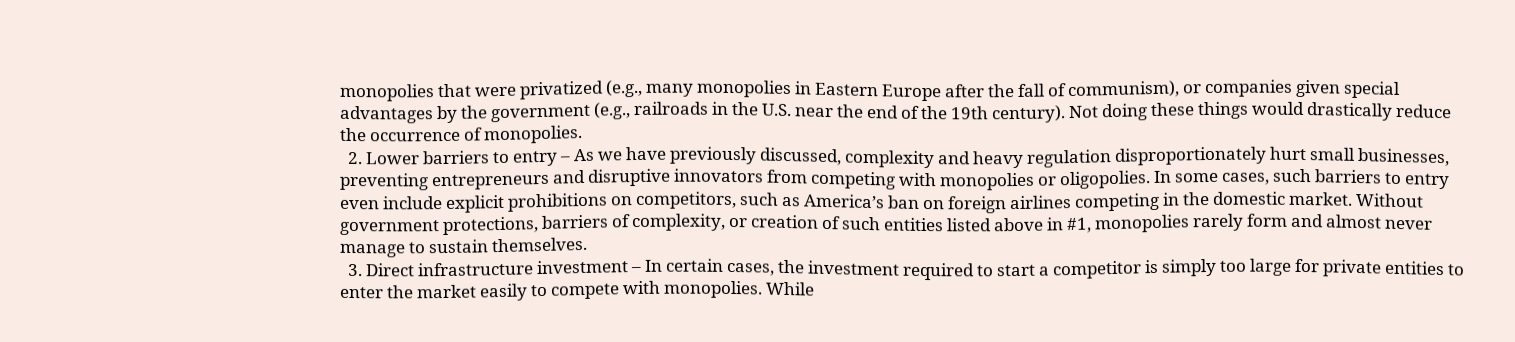monopolies that were privatized (e.g., many monopolies in Eastern Europe after the fall of communism), or companies given special advantages by the government (e.g., railroads in the U.S. near the end of the 19th century). Not doing these things would drastically reduce the occurrence of monopolies.
  2. Lower barriers to entry – As we have previously discussed, complexity and heavy regulation disproportionately hurt small businesses, preventing entrepreneurs and disruptive innovators from competing with monopolies or oligopolies. In some cases, such barriers to entry even include explicit prohibitions on competitors, such as America’s ban on foreign airlines competing in the domestic market. Without government protections, barriers of complexity, or creation of such entities listed above in #1, monopolies rarely form and almost never manage to sustain themselves.
  3. Direct infrastructure investment – In certain cases, the investment required to start a competitor is simply too large for private entities to enter the market easily to compete with monopolies. While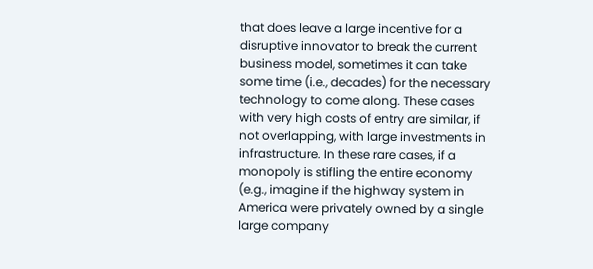that does leave a large incentive for a disruptive innovator to break the current business model, sometimes it can take some time (i.e., decades) for the necessary technology to come along. These cases with very high costs of entry are similar, if not overlapping, with large investments in infrastructure. In these rare cases, if a monopoly is stifling the entire economy (e.g., imagine if the highway system in America were privately owned by a single large company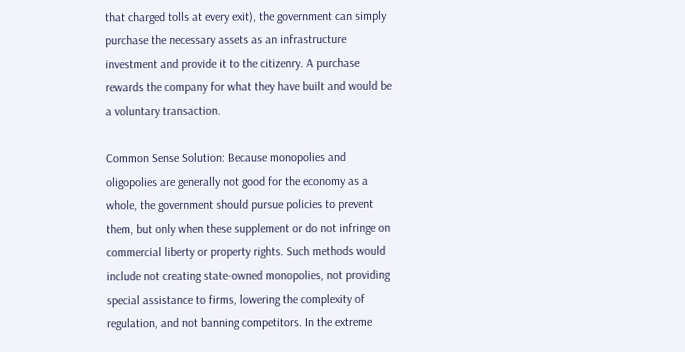that charged tolls at every exit), the government can simply purchase the necessary assets as an infrastructure investment and provide it to the citizenry. A purchase rewards the company for what they have built and would be a voluntary transaction.

Common Sense Solution: Because monopolies and oligopolies are generally not good for the economy as a whole, the government should pursue policies to prevent them, but only when these supplement or do not infringe on commercial liberty or property rights. Such methods would include not creating state-owned monopolies, not providing special assistance to firms, lowering the complexity of regulation, and not banning competitors. In the extreme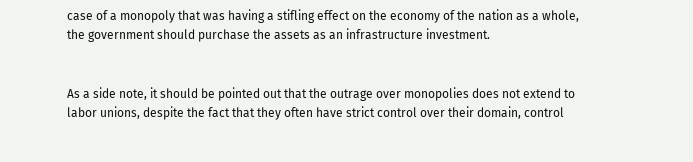case of a monopoly that was having a stifling effect on the economy of the nation as a whole, the government should purchase the assets as an infrastructure investment.


As a side note, it should be pointed out that the outrage over monopolies does not extend to labor unions, despite the fact that they often have strict control over their domain, control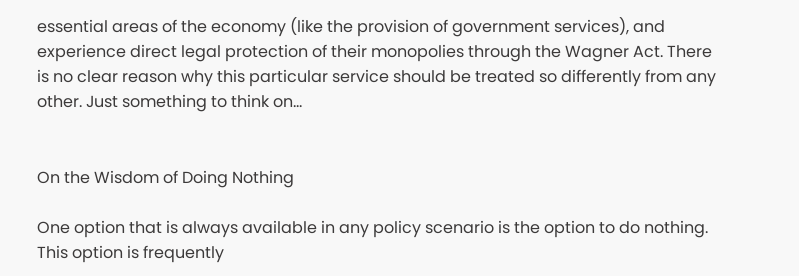essential areas of the economy (like the provision of government services), and experience direct legal protection of their monopolies through the Wagner Act. There is no clear reason why this particular service should be treated so differently from any other. Just something to think on…


On the Wisdom of Doing Nothing

One option that is always available in any policy scenario is the option to do nothing. This option is frequently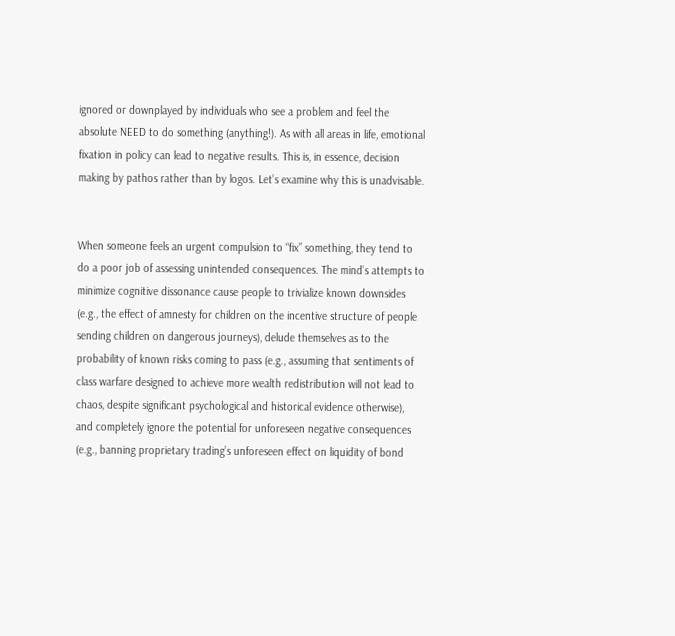ignored or downplayed by individuals who see a problem and feel the absolute NEED to do something (anything!). As with all areas in life, emotional fixation in policy can lead to negative results. This is, in essence, decision making by pathos rather than by logos. Let’s examine why this is unadvisable.


When someone feels an urgent compulsion to “fix” something, they tend to do a poor job of assessing unintended consequences. The mind’s attempts to minimize cognitive dissonance cause people to trivialize known downsides (e.g., the effect of amnesty for children on the incentive structure of people sending children on dangerous journeys), delude themselves as to the probability of known risks coming to pass (e.g., assuming that sentiments of class warfare designed to achieve more wealth redistribution will not lead to chaos, despite significant psychological and historical evidence otherwise), and completely ignore the potential for unforeseen negative consequences (e.g., banning proprietary trading’s unforeseen effect on liquidity of bond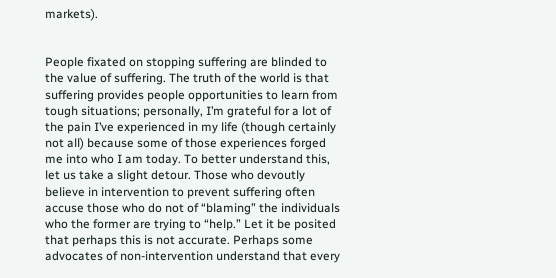markets).


People fixated on stopping suffering are blinded to the value of suffering. The truth of the world is that suffering provides people opportunities to learn from tough situations; personally, I’m grateful for a lot of the pain I’ve experienced in my life (though certainly not all) because some of those experiences forged me into who I am today. To better understand this, let us take a slight detour. Those who devoutly believe in intervention to prevent suffering often accuse those who do not of “blaming” the individuals who the former are trying to “help.” Let it be posited that perhaps this is not accurate. Perhaps some advocates of non-intervention understand that every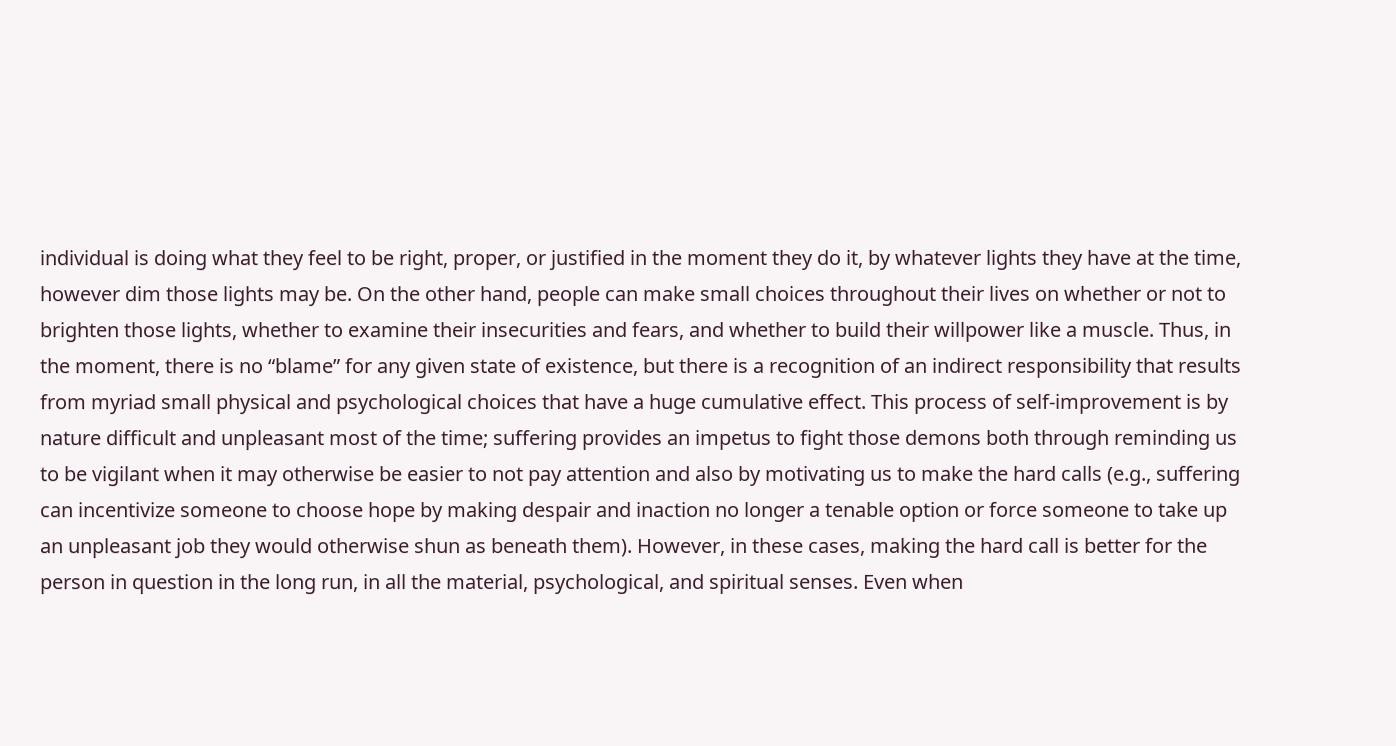individual is doing what they feel to be right, proper, or justified in the moment they do it, by whatever lights they have at the time, however dim those lights may be. On the other hand, people can make small choices throughout their lives on whether or not to brighten those lights, whether to examine their insecurities and fears, and whether to build their willpower like a muscle. Thus, in the moment, there is no “blame” for any given state of existence, but there is a recognition of an indirect responsibility that results from myriad small physical and psychological choices that have a huge cumulative effect. This process of self-improvement is by nature difficult and unpleasant most of the time; suffering provides an impetus to fight those demons both through reminding us to be vigilant when it may otherwise be easier to not pay attention and also by motivating us to make the hard calls (e.g., suffering can incentivize someone to choose hope by making despair and inaction no longer a tenable option or force someone to take up an unpleasant job they would otherwise shun as beneath them). However, in these cases, making the hard call is better for the person in question in the long run, in all the material, psychological, and spiritual senses. Even when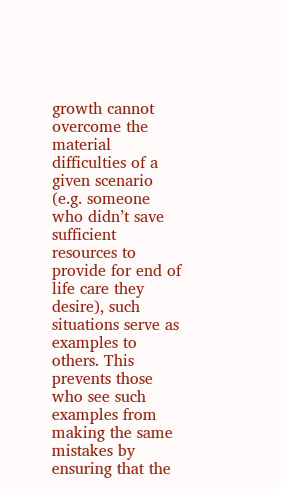growth cannot overcome the material difficulties of a given scenario (e.g. someone who didn’t save sufficient resources to provide for end of life care they desire), such situations serve as examples to others. This prevents those who see such examples from making the same mistakes by ensuring that the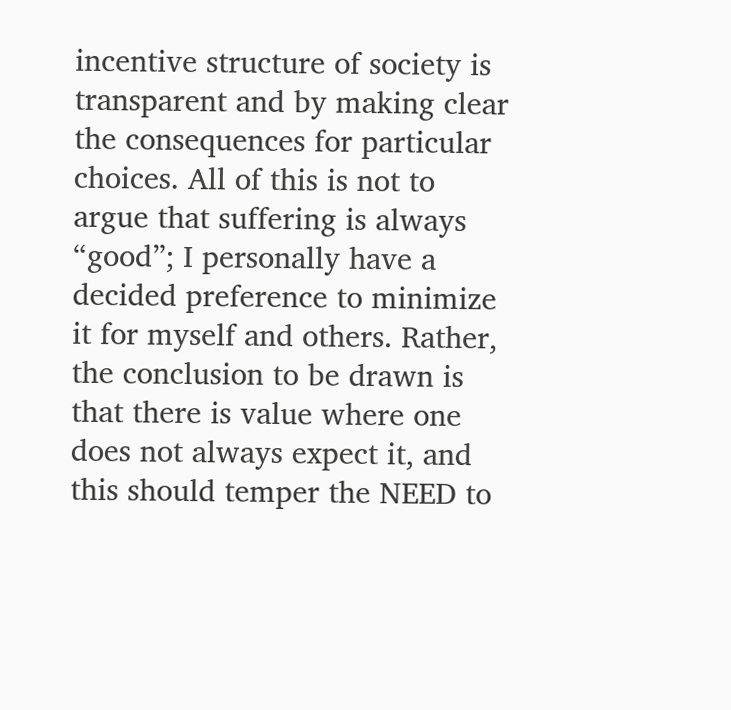incentive structure of society is transparent and by making clear the consequences for particular choices. All of this is not to argue that suffering is always “good”; I personally have a decided preference to minimize it for myself and others. Rather, the conclusion to be drawn is that there is value where one does not always expect it, and this should temper the NEED to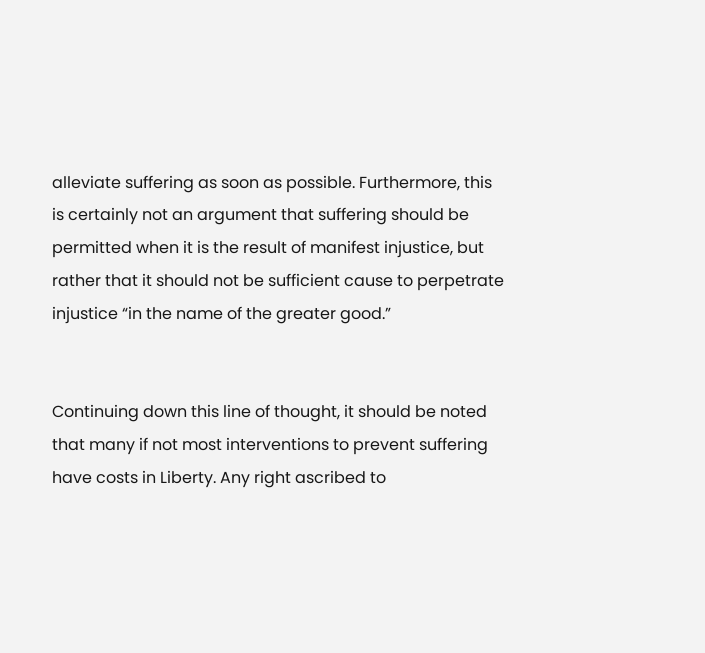alleviate suffering as soon as possible. Furthermore, this is certainly not an argument that suffering should be permitted when it is the result of manifest injustice, but rather that it should not be sufficient cause to perpetrate injustice “in the name of the greater good.”


Continuing down this line of thought, it should be noted that many if not most interventions to prevent suffering have costs in Liberty. Any right ascribed to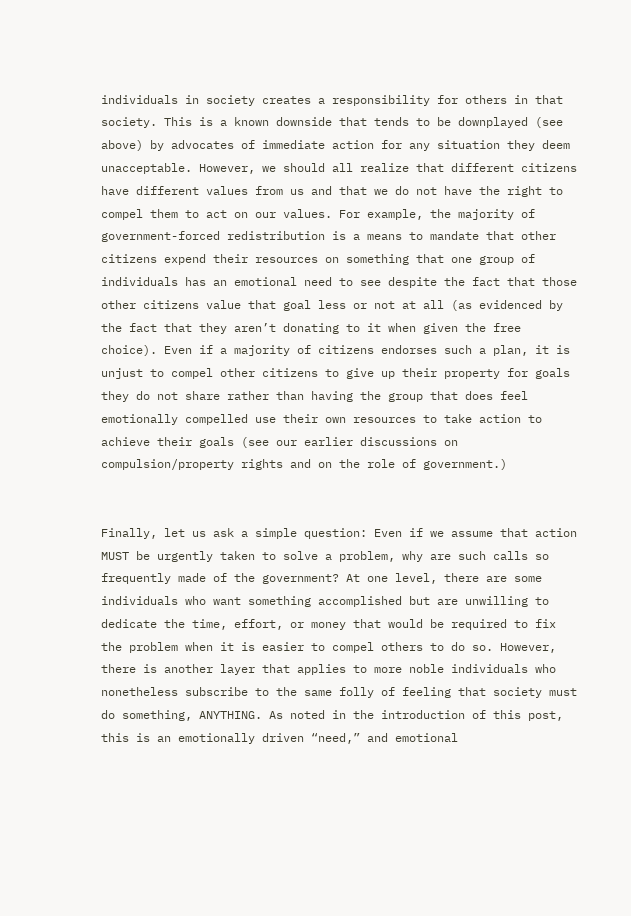individuals in society creates a responsibility for others in that society. This is a known downside that tends to be downplayed (see above) by advocates of immediate action for any situation they deem unacceptable. However, we should all realize that different citizens have different values from us and that we do not have the right to compel them to act on our values. For example, the majority of government-forced redistribution is a means to mandate that other citizens expend their resources on something that one group of individuals has an emotional need to see despite the fact that those other citizens value that goal less or not at all (as evidenced by the fact that they aren’t donating to it when given the free choice). Even if a majority of citizens endorses such a plan, it is unjust to compel other citizens to give up their property for goals they do not share rather than having the group that does feel emotionally compelled use their own resources to take action to achieve their goals (see our earlier discussions on compulsion/property rights and on the role of government.)


Finally, let us ask a simple question: Even if we assume that action MUST be urgently taken to solve a problem, why are such calls so frequently made of the government? At one level, there are some individuals who want something accomplished but are unwilling to dedicate the time, effort, or money that would be required to fix the problem when it is easier to compel others to do so. However, there is another layer that applies to more noble individuals who nonetheless subscribe to the same folly of feeling that society must do something, ANYTHING. As noted in the introduction of this post, this is an emotionally driven “need,” and emotional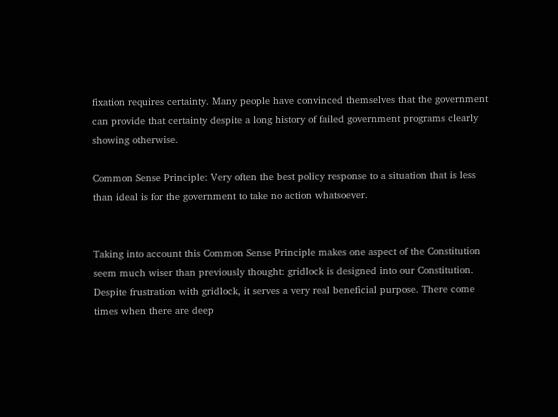fixation requires certainty. Many people have convinced themselves that the government can provide that certainty despite a long history of failed government programs clearly showing otherwise.

Common Sense Principle: Very often the best policy response to a situation that is less than ideal is for the government to take no action whatsoever.


Taking into account this Common Sense Principle makes one aspect of the Constitution seem much wiser than previously thought: gridlock is designed into our Constitution. Despite frustration with gridlock, it serves a very real beneficial purpose. There come times when there are deep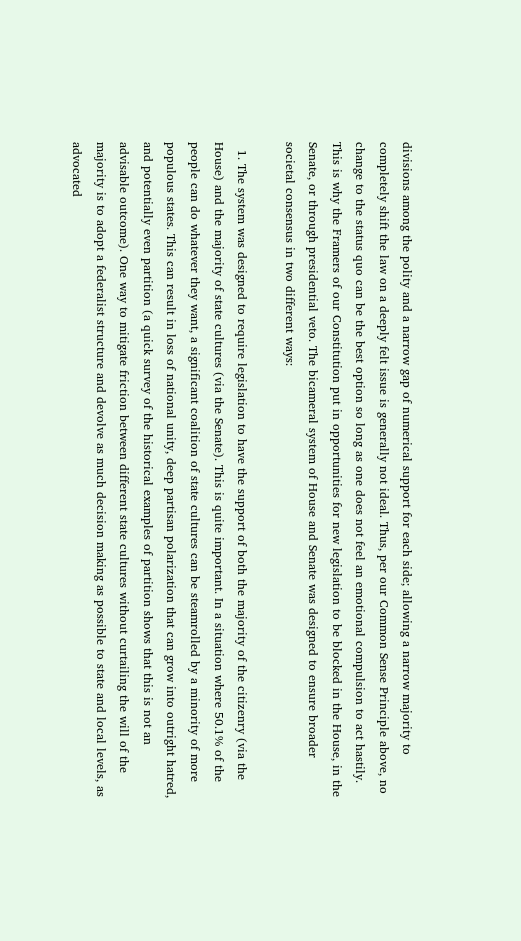divisions among the polity and a narrow gap of numerical support for each side; allowing a narrow majority to completely shift the law on a deeply felt issue is generally not ideal. Thus, per our Common Sense Principle above, no change to the status quo can be the best option so long as one does not feel an emotional compulsion to act hastily. This is why the Framers of our Constitution put in opportunities for new legislation to be blocked in the House, in the Senate, or through presidential veto. The bicameral system of House and Senate was designed to ensure broader societal consensus in two different ways:

  1. The system was designed to require legislation to have the support of both the majority of the citizenry (via the House) and the majority of state cultures (via the Senate). This is quite important. In a situation where 50.1% of the people can do whatever they want, a significant coalition of state cultures can be steamrolled by a minority of more populous states. This can result in loss of national unity, deep partisan polarization that can grow into outright hatred, and potentially even partition (a quick survey of the historical examples of partition shows that this is not an advisable outcome). One way to mitigate friction between different state cultures without curtailing the will of the majority is to adopt a federalist structure and devolve as much decision making as possible to state and local levels, as advocated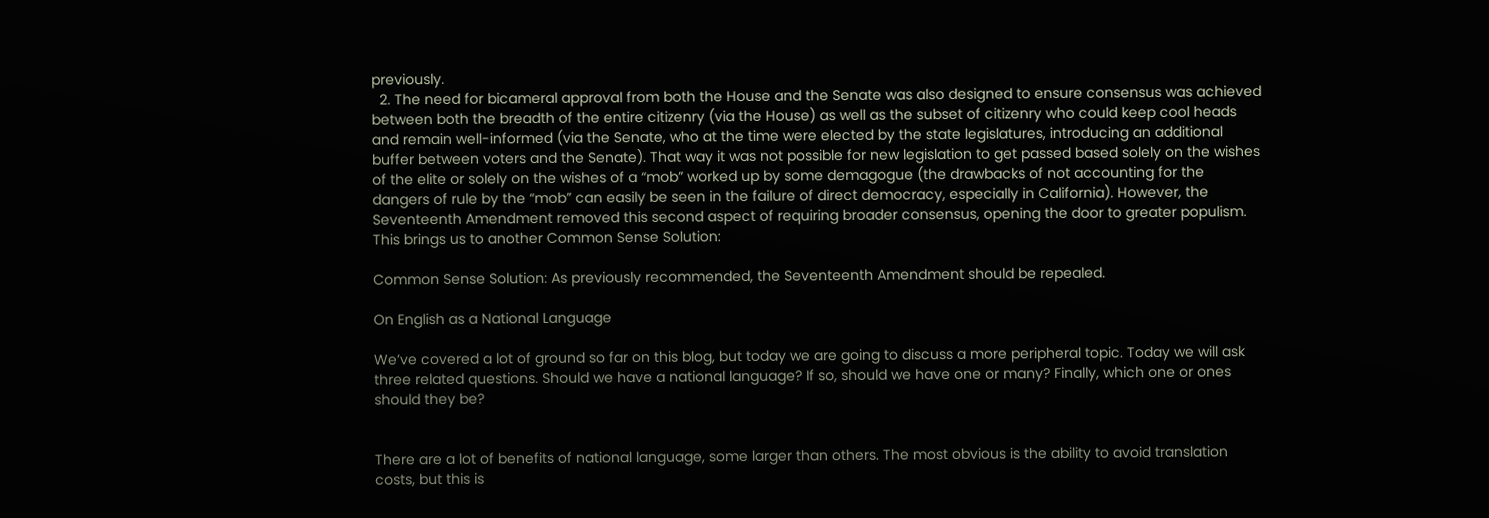previously.
  2. The need for bicameral approval from both the House and the Senate was also designed to ensure consensus was achieved between both the breadth of the entire citizenry (via the House) as well as the subset of citizenry who could keep cool heads and remain well-informed (via the Senate, who at the time were elected by the state legislatures, introducing an additional buffer between voters and the Senate). That way it was not possible for new legislation to get passed based solely on the wishes of the elite or solely on the wishes of a “mob” worked up by some demagogue (the drawbacks of not accounting for the dangers of rule by the “mob” can easily be seen in the failure of direct democracy, especially in California). However, the Seventeenth Amendment removed this second aspect of requiring broader consensus, opening the door to greater populism. This brings us to another Common Sense Solution:

Common Sense Solution: As previously recommended, the Seventeenth Amendment should be repealed.

On English as a National Language

We’ve covered a lot of ground so far on this blog, but today we are going to discuss a more peripheral topic. Today we will ask three related questions. Should we have a national language? If so, should we have one or many? Finally, which one or ones should they be?


There are a lot of benefits of national language, some larger than others. The most obvious is the ability to avoid translation costs, but this is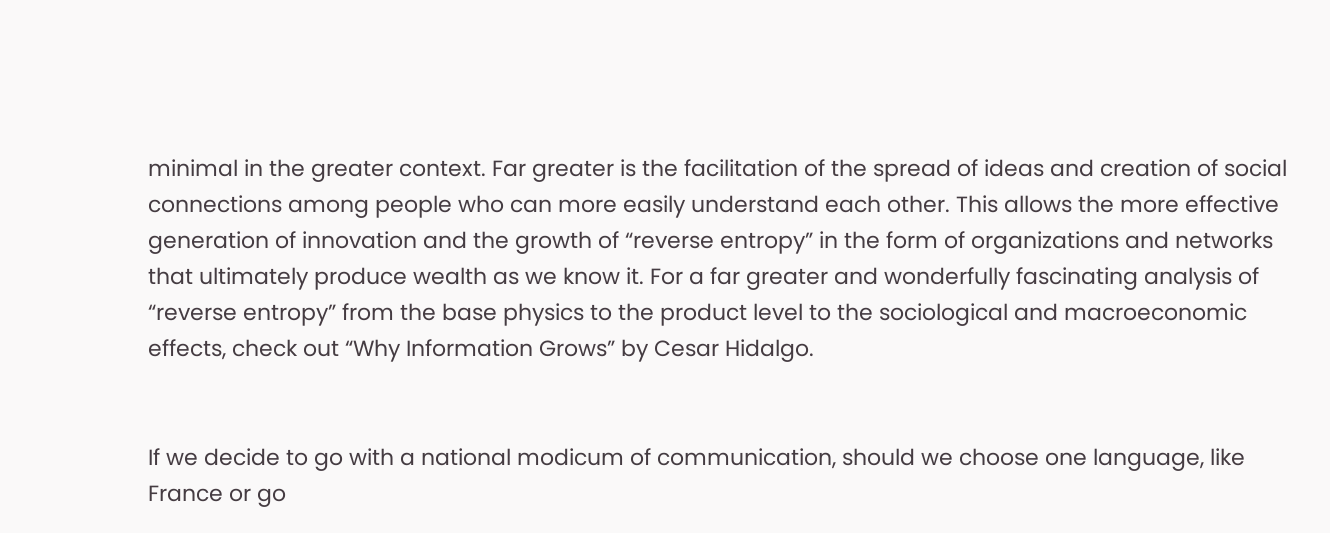minimal in the greater context. Far greater is the facilitation of the spread of ideas and creation of social connections among people who can more easily understand each other. This allows the more effective generation of innovation and the growth of “reverse entropy” in the form of organizations and networks that ultimately produce wealth as we know it. For a far greater and wonderfully fascinating analysis of “reverse entropy” from the base physics to the product level to the sociological and macroeconomic effects, check out “Why Information Grows” by Cesar Hidalgo.


If we decide to go with a national modicum of communication, should we choose one language, like France or go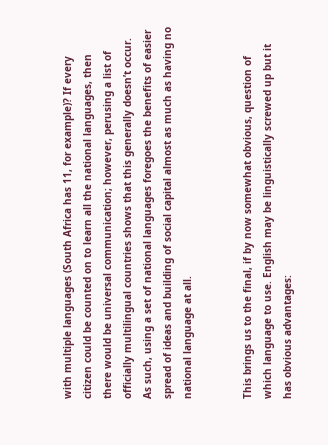with multiple languages (South Africa has 11, for example)? If every citizen could be counted on to learn all the national languages, then there would be universal communication; however, perusing a list of officially multilingual countries shows that this generally doesn’t occur. As such, using a set of national languages foregoes the benefits of easier spread of ideas and building of social capital almost as much as having no national language at all.


This brings us to the final, if by now somewhat obvious, question of which language to use. English may be linguistically screwed up but it has obvious advantages: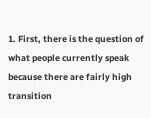1. First, there is the question of what people currently speak because there are fairly high transition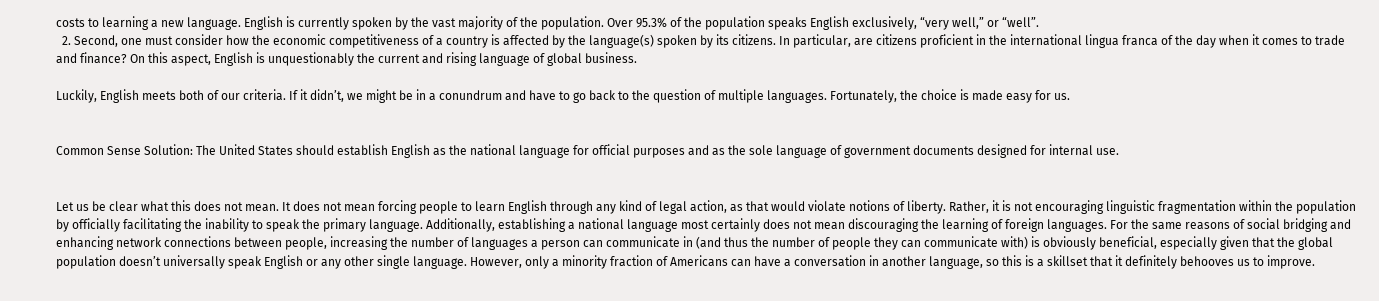costs to learning a new language. English is currently spoken by the vast majority of the population. Over 95.3% of the population speaks English exclusively, “very well,” or “well”.
  2. Second, one must consider how the economic competitiveness of a country is affected by the language(s) spoken by its citizens. In particular, are citizens proficient in the international lingua franca of the day when it comes to trade and finance? On this aspect, English is unquestionably the current and rising language of global business.

Luckily, English meets both of our criteria. If it didn’t, we might be in a conundrum and have to go back to the question of multiple languages. Fortunately, the choice is made easy for us.


Common Sense Solution: The United States should establish English as the national language for official purposes and as the sole language of government documents designed for internal use.


Let us be clear what this does not mean. It does not mean forcing people to learn English through any kind of legal action, as that would violate notions of liberty. Rather, it is not encouraging linguistic fragmentation within the population by officially facilitating the inability to speak the primary language. Additionally, establishing a national language most certainly does not mean discouraging the learning of foreign languages. For the same reasons of social bridging and enhancing network connections between people, increasing the number of languages a person can communicate in (and thus the number of people they can communicate with) is obviously beneficial, especially given that the global population doesn’t universally speak English or any other single language. However, only a minority fraction of Americans can have a conversation in another language, so this is a skillset that it definitely behooves us to improve.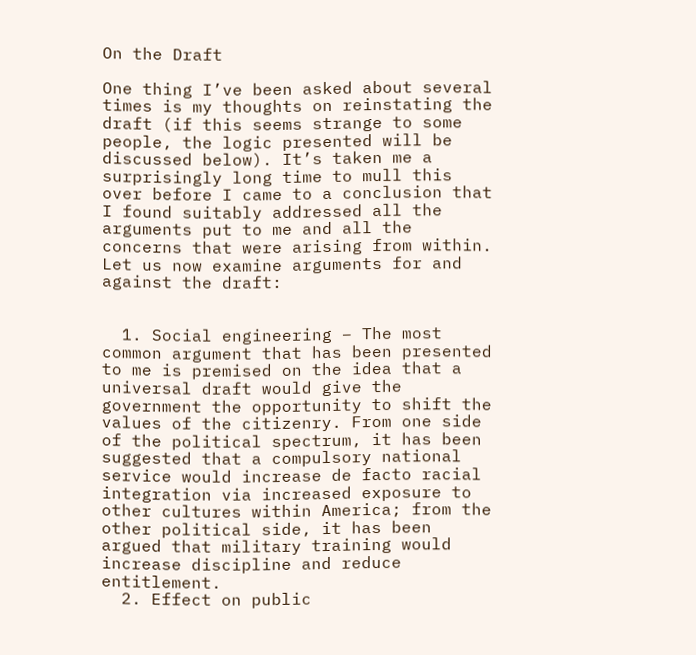On the Draft

One thing I’ve been asked about several times is my thoughts on reinstating the draft (if this seems strange to some people, the logic presented will be discussed below). It’s taken me a surprisingly long time to mull this over before I came to a conclusion that I found suitably addressed all the arguments put to me and all the concerns that were arising from within. Let us now examine arguments for and against the draft:


  1. Social engineering – The most common argument that has been presented to me is premised on the idea that a universal draft would give the government the opportunity to shift the values of the citizenry. From one side of the political spectrum, it has been suggested that a compulsory national service would increase de facto racial integration via increased exposure to other cultures within America; from the other political side, it has been argued that military training would increase discipline and reduce entitlement.
  2. Effect on public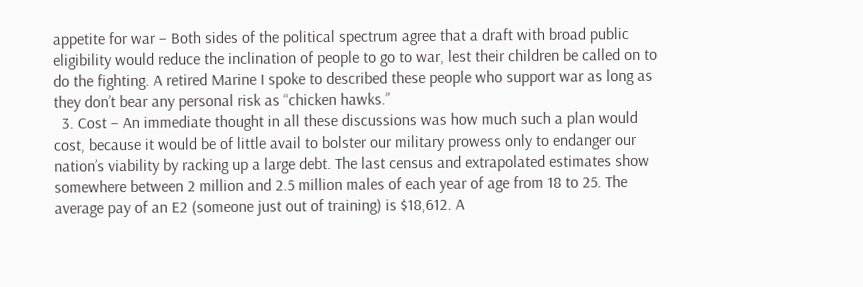appetite for war – Both sides of the political spectrum agree that a draft with broad public eligibility would reduce the inclination of people to go to war, lest their children be called on to do the fighting. A retired Marine I spoke to described these people who support war as long as they don’t bear any personal risk as “chicken hawks.”
  3. Cost – An immediate thought in all these discussions was how much such a plan would cost, because it would be of little avail to bolster our military prowess only to endanger our nation’s viability by racking up a large debt. The last census and extrapolated estimates show somewhere between 2 million and 2.5 million males of each year of age from 18 to 25. The average pay of an E2 (someone just out of training) is $18,612. A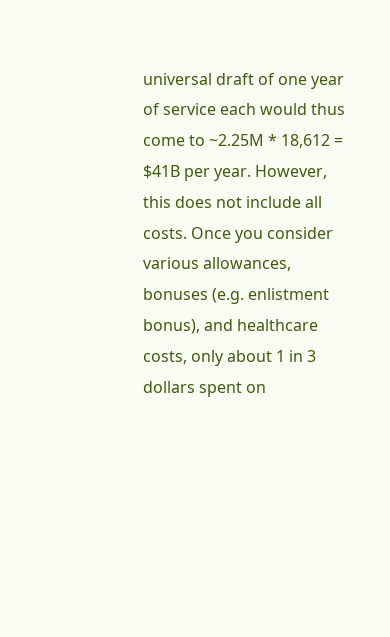universal draft of one year of service each would thus come to ~2.25M * 18,612 = $41B per year. However, this does not include all costs. Once you consider various allowances, bonuses (e.g. enlistment bonus), and healthcare costs, only about 1 in 3 dollars spent on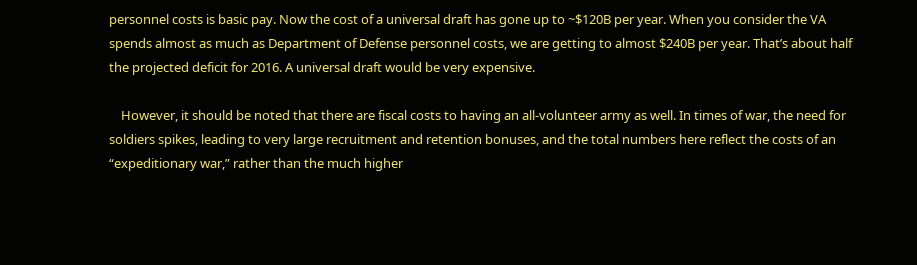personnel costs is basic pay. Now the cost of a universal draft has gone up to ~$120B per year. When you consider the VA spends almost as much as Department of Defense personnel costs, we are getting to almost $240B per year. That’s about half the projected deficit for 2016. A universal draft would be very expensive.

    However, it should be noted that there are fiscal costs to having an all-volunteer army as well. In times of war, the need for soldiers spikes, leading to very large recruitment and retention bonuses, and the total numbers here reflect the costs of an “expeditionary war,” rather than the much higher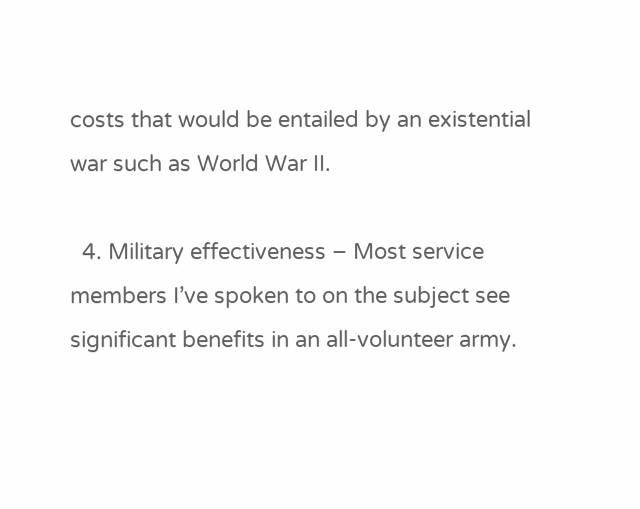costs that would be entailed by an existential war such as World War II.

  4. Military effectiveness – Most service members I’ve spoken to on the subject see significant benefits in an all-volunteer army.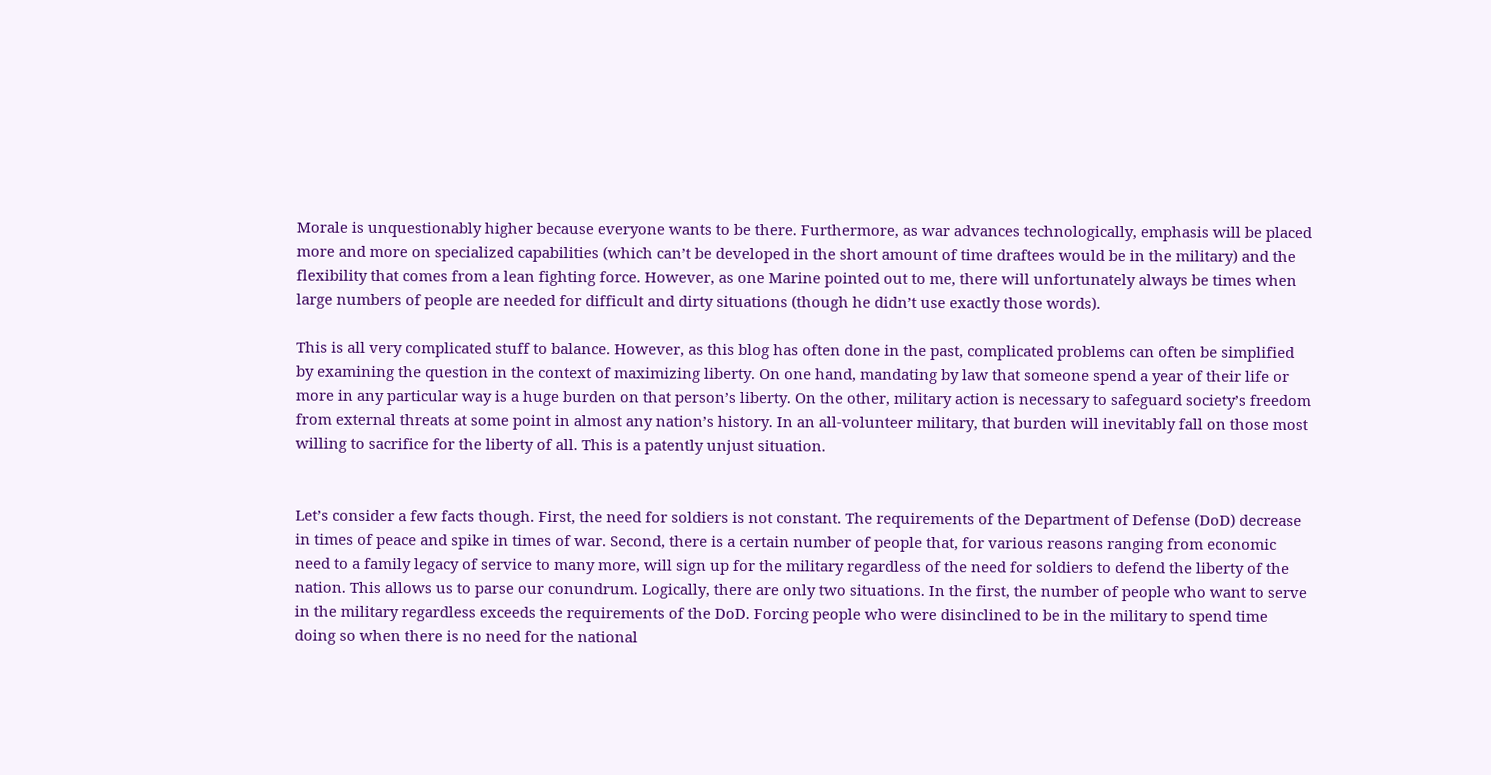Morale is unquestionably higher because everyone wants to be there. Furthermore, as war advances technologically, emphasis will be placed more and more on specialized capabilities (which can’t be developed in the short amount of time draftees would be in the military) and the flexibility that comes from a lean fighting force. However, as one Marine pointed out to me, there will unfortunately always be times when large numbers of people are needed for difficult and dirty situations (though he didn’t use exactly those words).

This is all very complicated stuff to balance. However, as this blog has often done in the past, complicated problems can often be simplified by examining the question in the context of maximizing liberty. On one hand, mandating by law that someone spend a year of their life or more in any particular way is a huge burden on that person’s liberty. On the other, military action is necessary to safeguard society’s freedom from external threats at some point in almost any nation’s history. In an all-volunteer military, that burden will inevitably fall on those most willing to sacrifice for the liberty of all. This is a patently unjust situation.


Let’s consider a few facts though. First, the need for soldiers is not constant. The requirements of the Department of Defense (DoD) decrease in times of peace and spike in times of war. Second, there is a certain number of people that, for various reasons ranging from economic need to a family legacy of service to many more, will sign up for the military regardless of the need for soldiers to defend the liberty of the nation. This allows us to parse our conundrum. Logically, there are only two situations. In the first, the number of people who want to serve in the military regardless exceeds the requirements of the DoD. Forcing people who were disinclined to be in the military to spend time doing so when there is no need for the national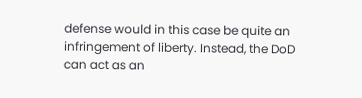defense would in this case be quite an infringement of liberty. Instead, the DoD can act as an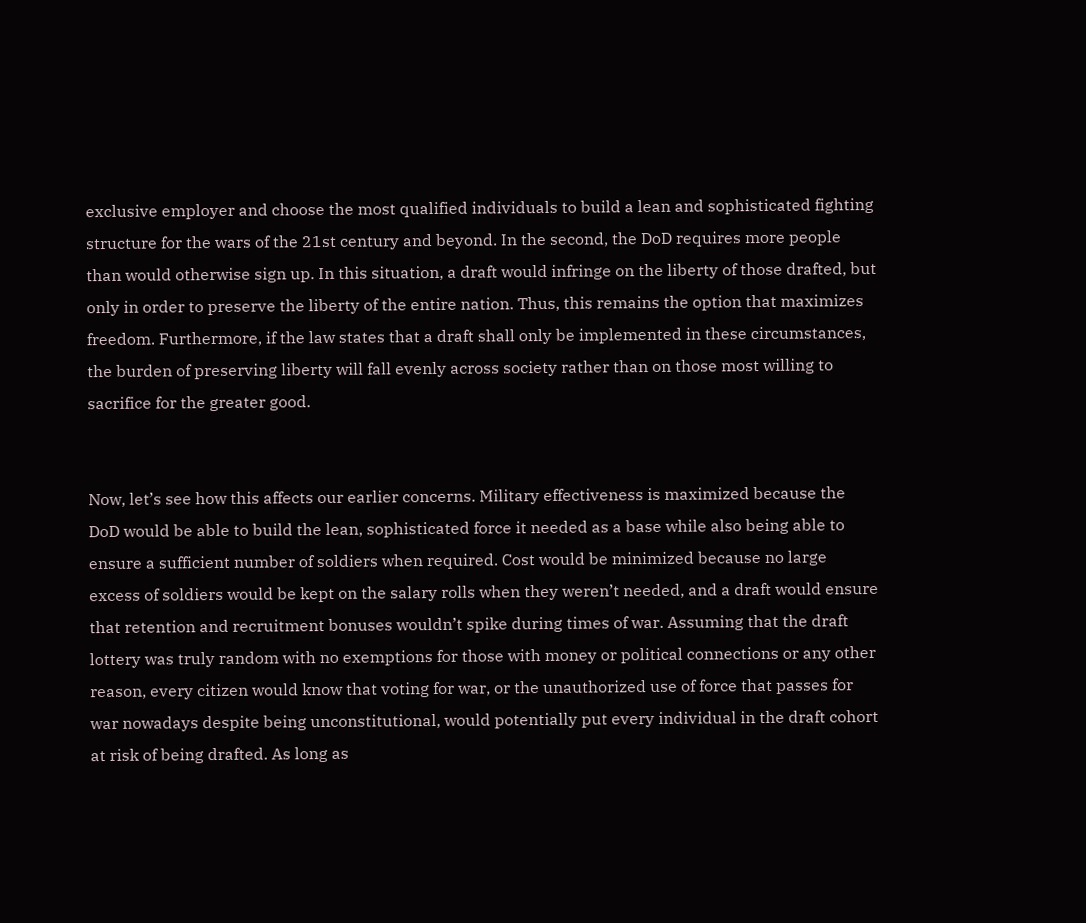exclusive employer and choose the most qualified individuals to build a lean and sophisticated fighting structure for the wars of the 21st century and beyond. In the second, the DoD requires more people than would otherwise sign up. In this situation, a draft would infringe on the liberty of those drafted, but only in order to preserve the liberty of the entire nation. Thus, this remains the option that maximizes freedom. Furthermore, if the law states that a draft shall only be implemented in these circumstances, the burden of preserving liberty will fall evenly across society rather than on those most willing to sacrifice for the greater good.


Now, let’s see how this affects our earlier concerns. Military effectiveness is maximized because the DoD would be able to build the lean, sophisticated force it needed as a base while also being able to ensure a sufficient number of soldiers when required. Cost would be minimized because no large excess of soldiers would be kept on the salary rolls when they weren’t needed, and a draft would ensure that retention and recruitment bonuses wouldn’t spike during times of war. Assuming that the draft lottery was truly random with no exemptions for those with money or political connections or any other reason, every citizen would know that voting for war, or the unauthorized use of force that passes for war nowadays despite being unconstitutional, would potentially put every individual in the draft cohort at risk of being drafted. As long as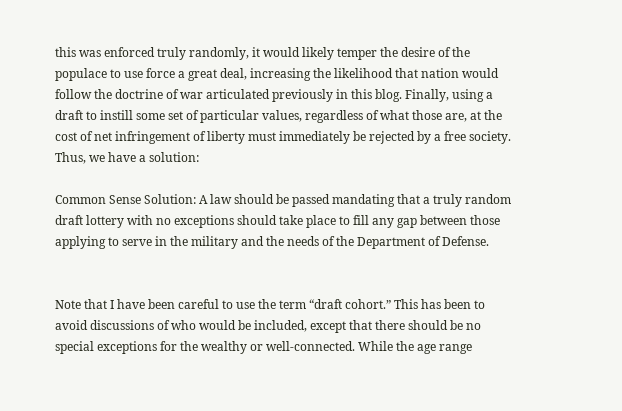this was enforced truly randomly, it would likely temper the desire of the populace to use force a great deal, increasing the likelihood that nation would follow the doctrine of war articulated previously in this blog. Finally, using a draft to instill some set of particular values, regardless of what those are, at the cost of net infringement of liberty must immediately be rejected by a free society. Thus, we have a solution:

Common Sense Solution: A law should be passed mandating that a truly random draft lottery with no exceptions should take place to fill any gap between those applying to serve in the military and the needs of the Department of Defense.


Note that I have been careful to use the term “draft cohort.” This has been to avoid discussions of who would be included, except that there should be no special exceptions for the wealthy or well-connected. While the age range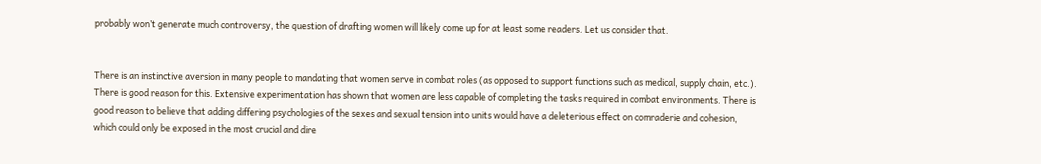probably won’t generate much controversy, the question of drafting women will likely come up for at least some readers. Let us consider that.


There is an instinctive aversion in many people to mandating that women serve in combat roles (as opposed to support functions such as medical, supply chain, etc.). There is good reason for this. Extensive experimentation has shown that women are less capable of completing the tasks required in combat environments. There is good reason to believe that adding differing psychologies of the sexes and sexual tension into units would have a deleterious effect on comraderie and cohesion, which could only be exposed in the most crucial and dire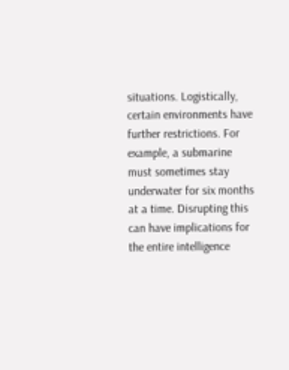situations. Logistically, certain environments have further restrictions. For example, a submarine must sometimes stay underwater for six months at a time. Disrupting this can have implications for the entire intelligence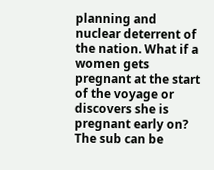planning and nuclear deterrent of the nation. What if a women gets pregnant at the start of the voyage or discovers she is pregnant early on? The sub can be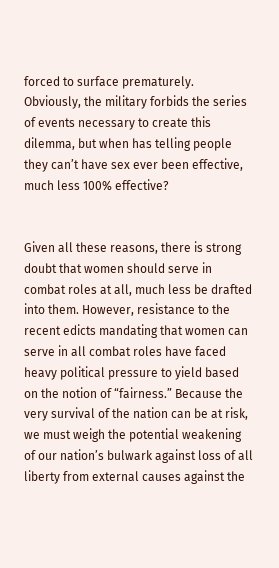forced to surface prematurely. Obviously, the military forbids the series of events necessary to create this dilemma, but when has telling people they can’t have sex ever been effective, much less 100% effective?


Given all these reasons, there is strong doubt that women should serve in combat roles at all, much less be drafted into them. However, resistance to the recent edicts mandating that women can serve in all combat roles have faced heavy political pressure to yield based on the notion of “fairness.” Because the very survival of the nation can be at risk, we must weigh the potential weakening of our nation’s bulwark against loss of all liberty from external causes against the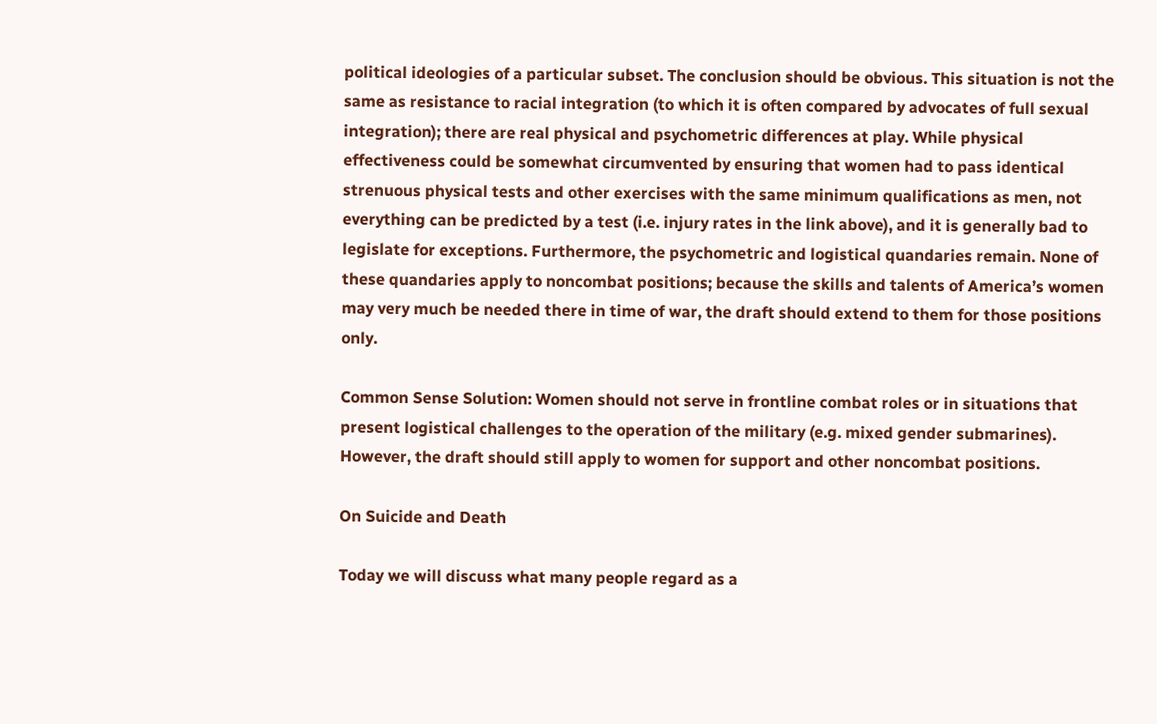political ideologies of a particular subset. The conclusion should be obvious. This situation is not the same as resistance to racial integration (to which it is often compared by advocates of full sexual integration); there are real physical and psychometric differences at play. While physical effectiveness could be somewhat circumvented by ensuring that women had to pass identical strenuous physical tests and other exercises with the same minimum qualifications as men, not everything can be predicted by a test (i.e. injury rates in the link above), and it is generally bad to legislate for exceptions. Furthermore, the psychometric and logistical quandaries remain. None of these quandaries apply to noncombat positions; because the skills and talents of America’s women may very much be needed there in time of war, the draft should extend to them for those positions only.

Common Sense Solution: Women should not serve in frontline combat roles or in situations that present logistical challenges to the operation of the military (e.g. mixed gender submarines). However, the draft should still apply to women for support and other noncombat positions.

On Suicide and Death

Today we will discuss what many people regard as a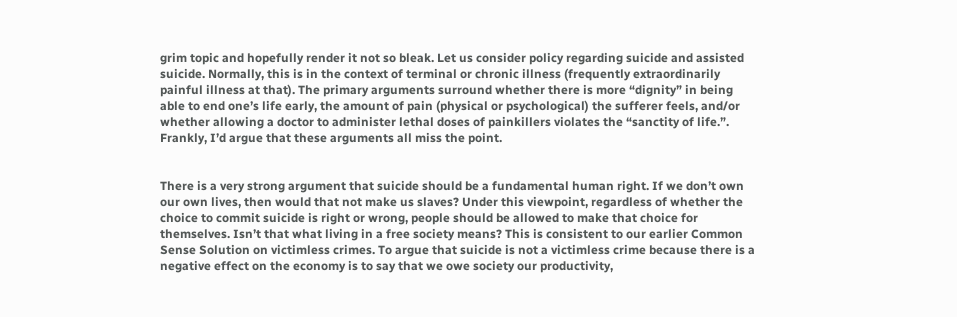grim topic and hopefully render it not so bleak. Let us consider policy regarding suicide and assisted suicide. Normally, this is in the context of terminal or chronic illness (frequently extraordinarily painful illness at that). The primary arguments surround whether there is more “dignity” in being able to end one’s life early, the amount of pain (physical or psychological) the sufferer feels, and/or whether allowing a doctor to administer lethal doses of painkillers violates the “sanctity of life.”. Frankly, I’d argue that these arguments all miss the point.


There is a very strong argument that suicide should be a fundamental human right. If we don’t own our own lives, then would that not make us slaves? Under this viewpoint, regardless of whether the choice to commit suicide is right or wrong, people should be allowed to make that choice for themselves. Isn’t that what living in a free society means? This is consistent to our earlier Common Sense Solution on victimless crimes. To argue that suicide is not a victimless crime because there is a negative effect on the economy is to say that we owe society our productivity,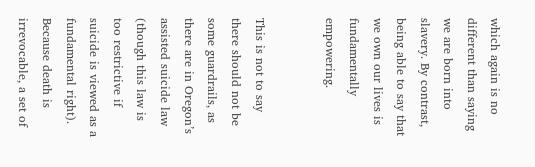which again is no different than saying we are born into slavery. By contrast, being able to say that we own our lives is fundamentally empowering.


This is not to say there should not be some guardrails, as there are in Oregon’s assisted suicide law (though this law is too restrictive if suicide is viewed as a fundamental right). Because death is irrevocable, a set of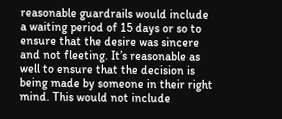reasonable guardrails would include a waiting period of 15 days or so to ensure that the desire was sincere and not fleeting. It’s reasonable as well to ensure that the decision is being made by someone in their right mind. This would not include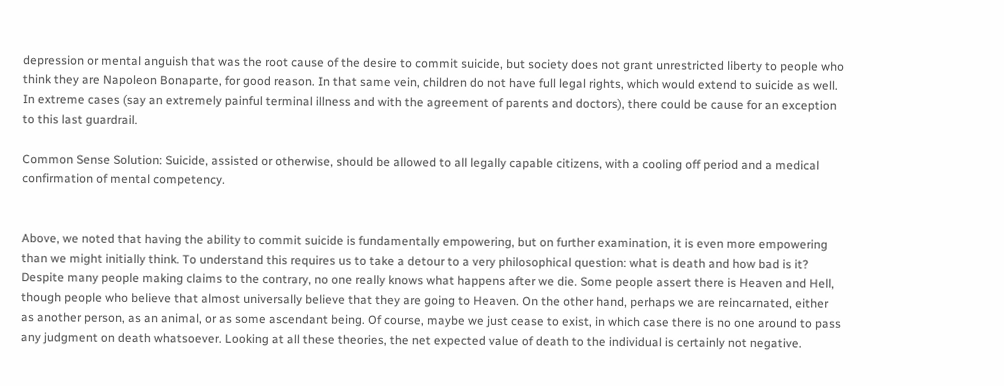depression or mental anguish that was the root cause of the desire to commit suicide, but society does not grant unrestricted liberty to people who think they are Napoleon Bonaparte, for good reason. In that same vein, children do not have full legal rights, which would extend to suicide as well. In extreme cases (say an extremely painful terminal illness and with the agreement of parents and doctors), there could be cause for an exception to this last guardrail.

Common Sense Solution: Suicide, assisted or otherwise, should be allowed to all legally capable citizens, with a cooling off period and a medical confirmation of mental competency.


Above, we noted that having the ability to commit suicide is fundamentally empowering, but on further examination, it is even more empowering than we might initially think. To understand this requires us to take a detour to a very philosophical question: what is death and how bad is it? Despite many people making claims to the contrary, no one really knows what happens after we die. Some people assert there is Heaven and Hell, though people who believe that almost universally believe that they are going to Heaven. On the other hand, perhaps we are reincarnated, either as another person, as an animal, or as some ascendant being. Of course, maybe we just cease to exist, in which case there is no one around to pass any judgment on death whatsoever. Looking at all these theories, the net expected value of death to the individual is certainly not negative.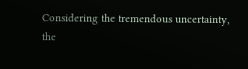Considering the tremendous uncertainty, the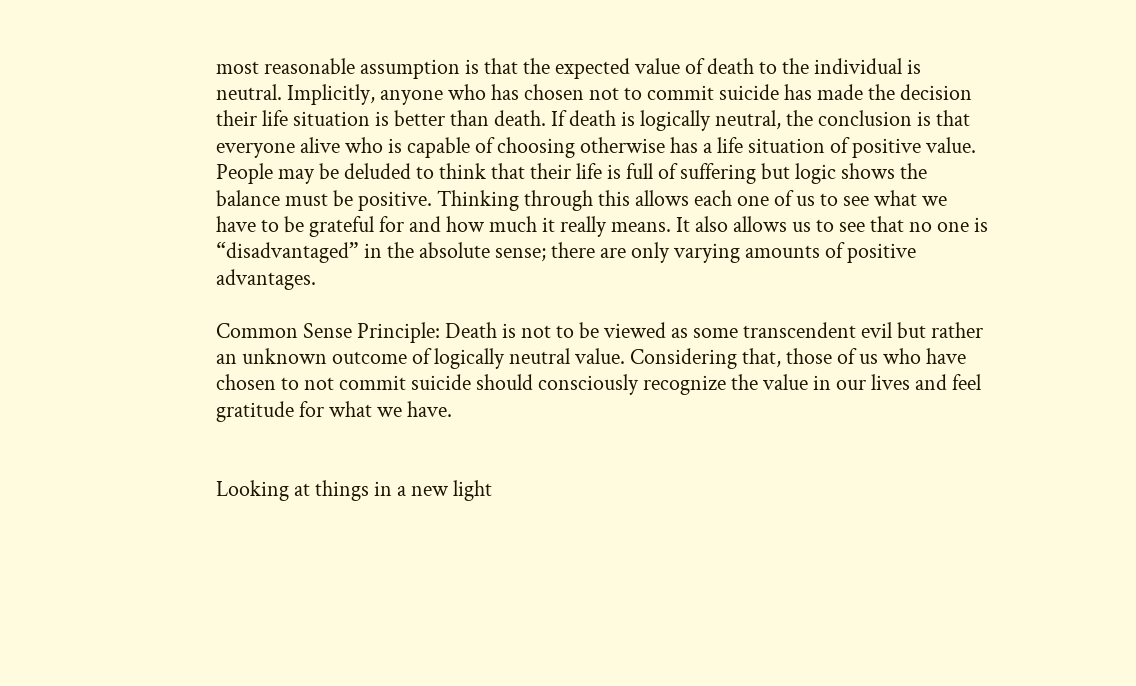most reasonable assumption is that the expected value of death to the individual is neutral. Implicitly, anyone who has chosen not to commit suicide has made the decision their life situation is better than death. If death is logically neutral, the conclusion is that everyone alive who is capable of choosing otherwise has a life situation of positive value. People may be deluded to think that their life is full of suffering but logic shows the balance must be positive. Thinking through this allows each one of us to see what we have to be grateful for and how much it really means. It also allows us to see that no one is “disadvantaged” in the absolute sense; there are only varying amounts of positive advantages.

Common Sense Principle: Death is not to be viewed as some transcendent evil but rather an unknown outcome of logically neutral value. Considering that, those of us who have chosen to not commit suicide should consciously recognize the value in our lives and feel gratitude for what we have.


Looking at things in a new light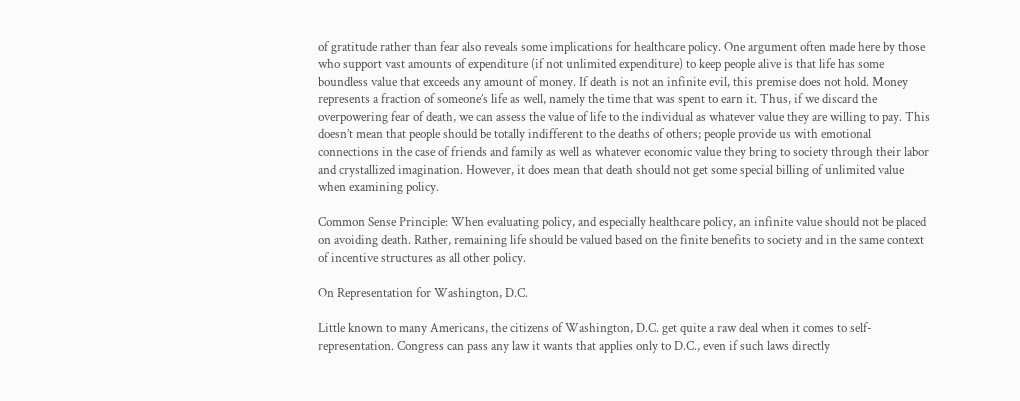of gratitude rather than fear also reveals some implications for healthcare policy. One argument often made here by those who support vast amounts of expenditure (if not unlimited expenditure) to keep people alive is that life has some boundless value that exceeds any amount of money. If death is not an infinite evil, this premise does not hold. Money represents a fraction of someone’s life as well, namely the time that was spent to earn it. Thus, if we discard the overpowering fear of death, we can assess the value of life to the individual as whatever value they are willing to pay. This doesn’t mean that people should be totally indifferent to the deaths of others; people provide us with emotional connections in the case of friends and family as well as whatever economic value they bring to society through their labor and crystallized imagination. However, it does mean that death should not get some special billing of unlimited value when examining policy.

Common Sense Principle: When evaluating policy, and especially healthcare policy, an infinite value should not be placed on avoiding death. Rather, remaining life should be valued based on the finite benefits to society and in the same context of incentive structures as all other policy.

On Representation for Washington, D.C.

Little known to many Americans, the citizens of Washington, D.C. get quite a raw deal when it comes to self-representation. Congress can pass any law it wants that applies only to D.C., even if such laws directly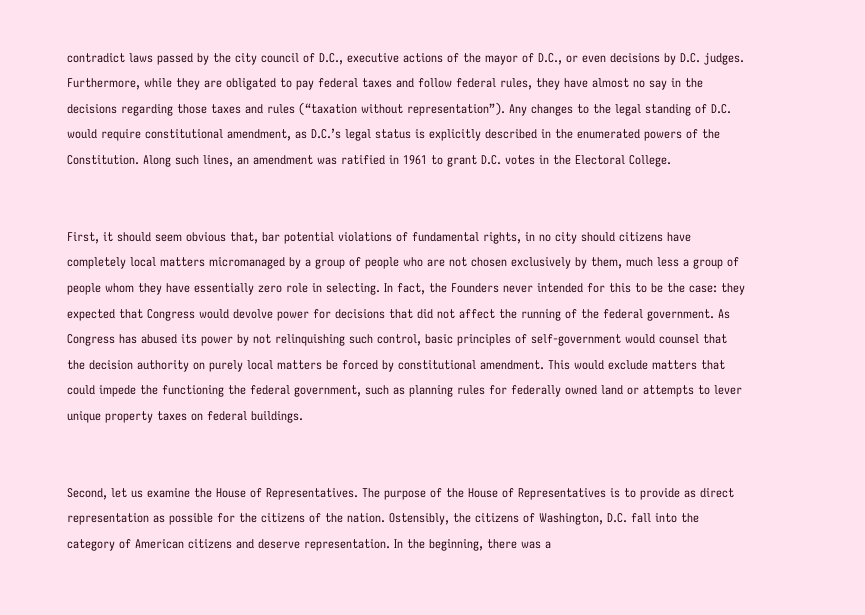contradict laws passed by the city council of D.C., executive actions of the mayor of D.C., or even decisions by D.C. judges. Furthermore, while they are obligated to pay federal taxes and follow federal rules, they have almost no say in the decisions regarding those taxes and rules (“taxation without representation”). Any changes to the legal standing of D.C. would require constitutional amendment, as D.C.’s legal status is explicitly described in the enumerated powers of the Constitution. Along such lines, an amendment was ratified in 1961 to grant D.C. votes in the Electoral College.


First, it should seem obvious that, bar potential violations of fundamental rights, in no city should citizens have completely local matters micromanaged by a group of people who are not chosen exclusively by them, much less a group of people whom they have essentially zero role in selecting. In fact, the Founders never intended for this to be the case: they expected that Congress would devolve power for decisions that did not affect the running of the federal government. As Congress has abused its power by not relinquishing such control, basic principles of self-government would counsel that the decision authority on purely local matters be forced by constitutional amendment. This would exclude matters that could impede the functioning the federal government, such as planning rules for federally owned land or attempts to lever unique property taxes on federal buildings.


Second, let us examine the House of Representatives. The purpose of the House of Representatives is to provide as direct representation as possible for the citizens of the nation. Ostensibly, the citizens of Washington, D.C. fall into the category of American citizens and deserve representation. In the beginning, there was a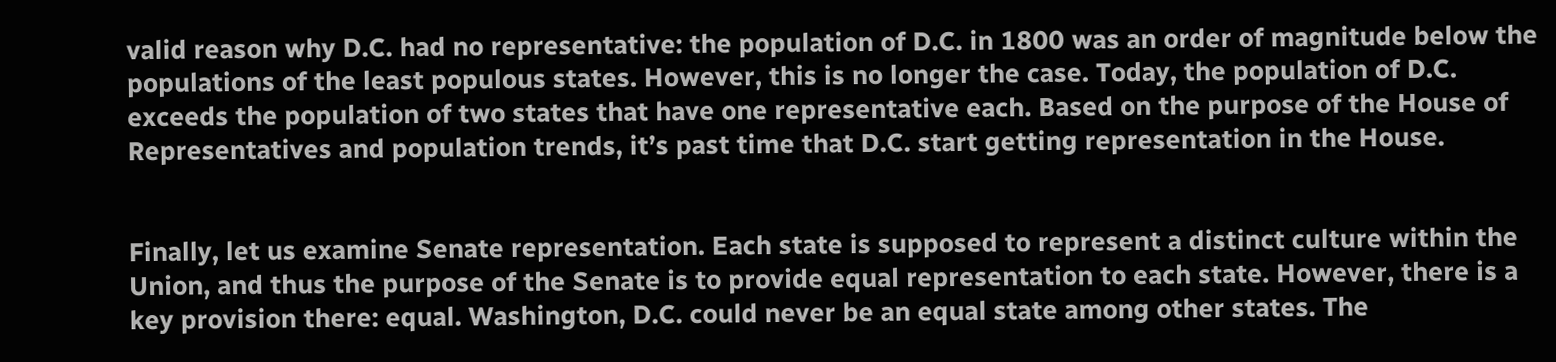valid reason why D.C. had no representative: the population of D.C. in 1800 was an order of magnitude below the populations of the least populous states. However, this is no longer the case. Today, the population of D.C. exceeds the population of two states that have one representative each. Based on the purpose of the House of Representatives and population trends, it’s past time that D.C. start getting representation in the House.


Finally, let us examine Senate representation. Each state is supposed to represent a distinct culture within the Union, and thus the purpose of the Senate is to provide equal representation to each state. However, there is a key provision there: equal. Washington, D.C. could never be an equal state among other states. The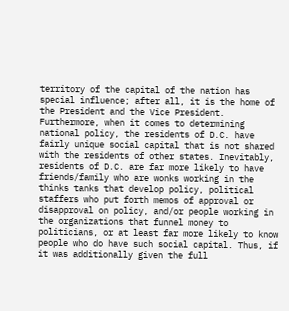territory of the capital of the nation has special influence; after all, it is the home of the President and the Vice President. Furthermore, when it comes to determining national policy, the residents of D.C. have fairly unique social capital that is not shared with the residents of other states. Inevitably, residents of D.C. are far more likely to have friends/family who are wonks working in the thinks tanks that develop policy, political staffers who put forth memos of approval or disapproval on policy, and/or people working in the organizations that funnel money to politicians, or at least far more likely to know people who do have such social capital. Thus, if it was additionally given the full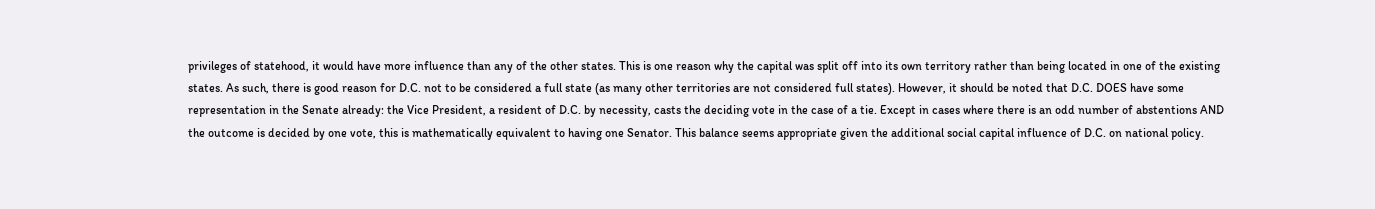privileges of statehood, it would have more influence than any of the other states. This is one reason why the capital was split off into its own territory rather than being located in one of the existing states. As such, there is good reason for D.C. not to be considered a full state (as many other territories are not considered full states). However, it should be noted that D.C. DOES have some representation in the Senate already: the Vice President, a resident of D.C. by necessity, casts the deciding vote in the case of a tie. Except in cases where there is an odd number of abstentions AND the outcome is decided by one vote, this is mathematically equivalent to having one Senator. This balance seems appropriate given the additional social capital influence of D.C. on national policy.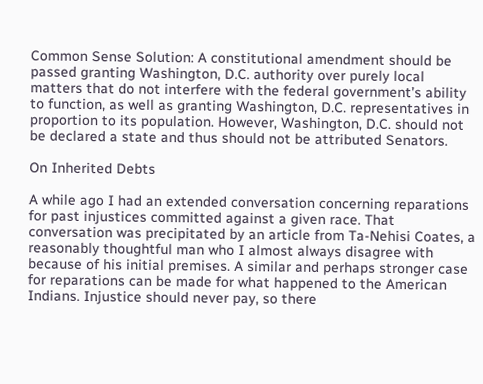Common Sense Solution: A constitutional amendment should be passed granting Washington, D.C. authority over purely local matters that do not interfere with the federal government’s ability to function, as well as granting Washington, D.C. representatives in proportion to its population. However, Washington, D.C. should not be declared a state and thus should not be attributed Senators.

On Inherited Debts

A while ago I had an extended conversation concerning reparations for past injustices committed against a given race. That conversation was precipitated by an article from Ta-Nehisi Coates, a reasonably thoughtful man who I almost always disagree with because of his initial premises. A similar and perhaps stronger case for reparations can be made for what happened to the American Indians. Injustice should never pay, so there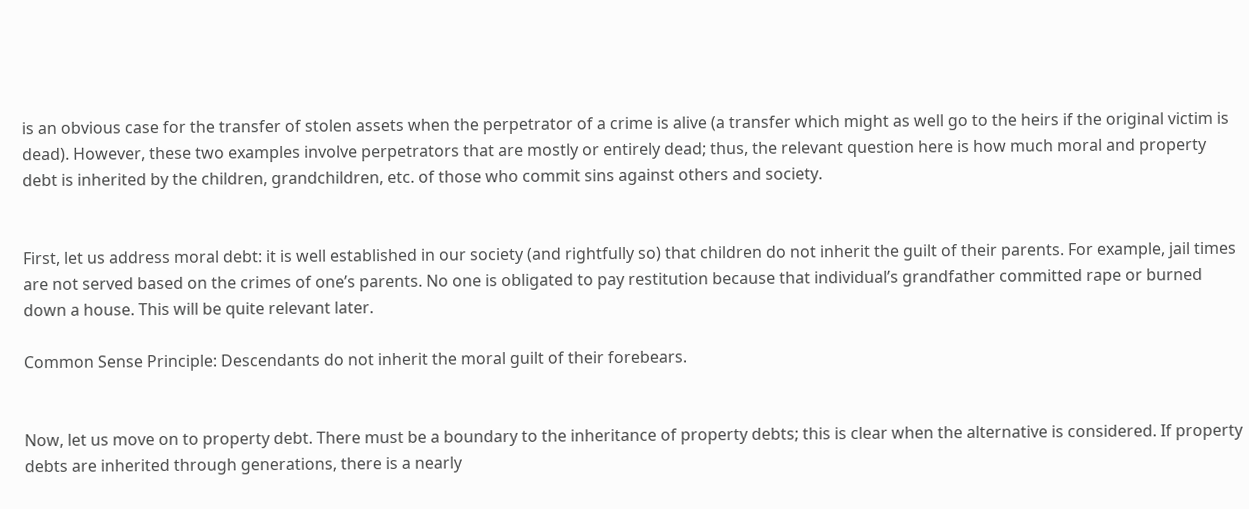is an obvious case for the transfer of stolen assets when the perpetrator of a crime is alive (a transfer which might as well go to the heirs if the original victim is dead). However, these two examples involve perpetrators that are mostly or entirely dead; thus, the relevant question here is how much moral and property debt is inherited by the children, grandchildren, etc. of those who commit sins against others and society.


First, let us address moral debt: it is well established in our society (and rightfully so) that children do not inherit the guilt of their parents. For example, jail times are not served based on the crimes of one’s parents. No one is obligated to pay restitution because that individual’s grandfather committed rape or burned down a house. This will be quite relevant later.

Common Sense Principle: Descendants do not inherit the moral guilt of their forebears.


Now, let us move on to property debt. There must be a boundary to the inheritance of property debts; this is clear when the alternative is considered. If property debts are inherited through generations, there is a nearly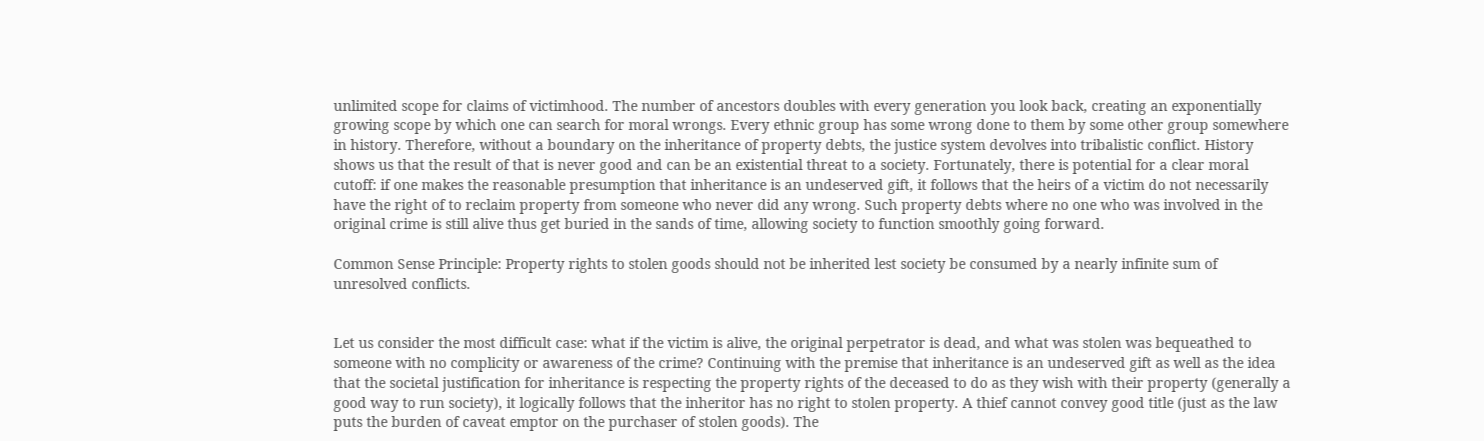unlimited scope for claims of victimhood. The number of ancestors doubles with every generation you look back, creating an exponentially growing scope by which one can search for moral wrongs. Every ethnic group has some wrong done to them by some other group somewhere in history. Therefore, without a boundary on the inheritance of property debts, the justice system devolves into tribalistic conflict. History shows us that the result of that is never good and can be an existential threat to a society. Fortunately, there is potential for a clear moral cutoff: if one makes the reasonable presumption that inheritance is an undeserved gift, it follows that the heirs of a victim do not necessarily have the right of to reclaim property from someone who never did any wrong. Such property debts where no one who was involved in the original crime is still alive thus get buried in the sands of time, allowing society to function smoothly going forward.

Common Sense Principle: Property rights to stolen goods should not be inherited lest society be consumed by a nearly infinite sum of unresolved conflicts.


Let us consider the most difficult case: what if the victim is alive, the original perpetrator is dead, and what was stolen was bequeathed to someone with no complicity or awareness of the crime? Continuing with the premise that inheritance is an undeserved gift as well as the idea that the societal justification for inheritance is respecting the property rights of the deceased to do as they wish with their property (generally a good way to run society), it logically follows that the inheritor has no right to stolen property. A thief cannot convey good title (just as the law puts the burden of caveat emptor on the purchaser of stolen goods). The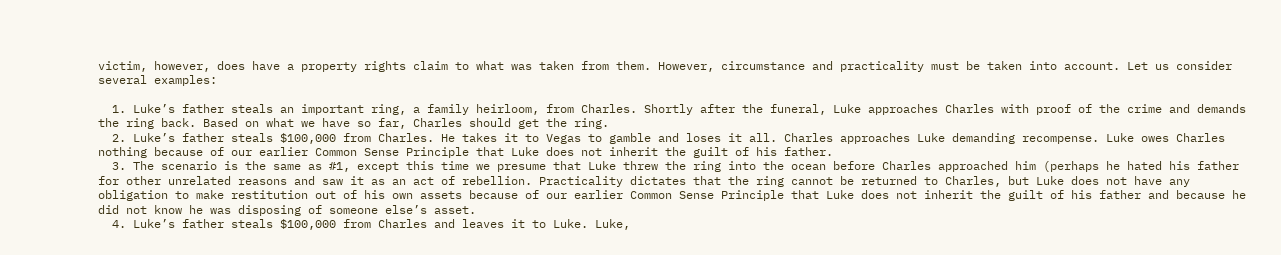victim, however, does have a property rights claim to what was taken from them. However, circumstance and practicality must be taken into account. Let us consider several examples:

  1. Luke’s father steals an important ring, a family heirloom, from Charles. Shortly after the funeral, Luke approaches Charles with proof of the crime and demands the ring back. Based on what we have so far, Charles should get the ring.
  2. Luke’s father steals $100,000 from Charles. He takes it to Vegas to gamble and loses it all. Charles approaches Luke demanding recompense. Luke owes Charles nothing because of our earlier Common Sense Principle that Luke does not inherit the guilt of his father.
  3. The scenario is the same as #1, except this time we presume that Luke threw the ring into the ocean before Charles approached him (perhaps he hated his father for other unrelated reasons and saw it as an act of rebellion. Practicality dictates that the ring cannot be returned to Charles, but Luke does not have any obligation to make restitution out of his own assets because of our earlier Common Sense Principle that Luke does not inherit the guilt of his father and because he did not know he was disposing of someone else’s asset.
  4. Luke’s father steals $100,000 from Charles and leaves it to Luke. Luke,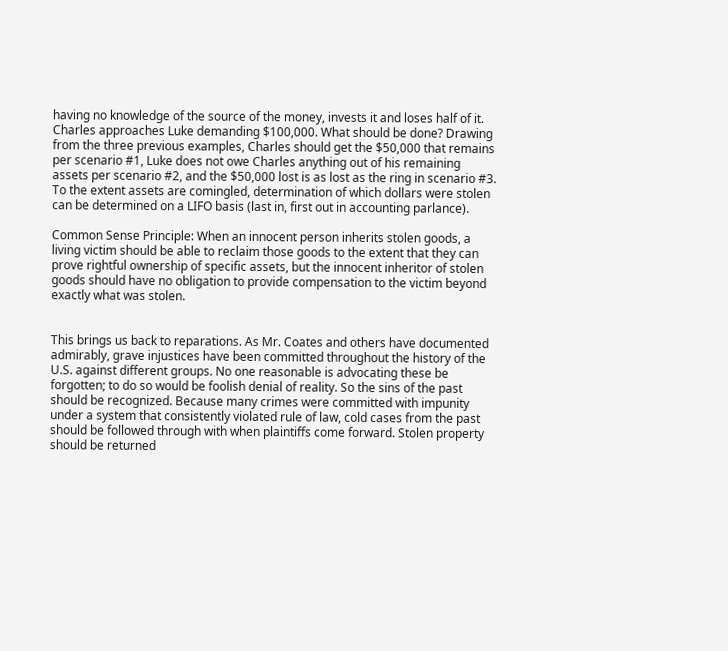having no knowledge of the source of the money, invests it and loses half of it. Charles approaches Luke demanding $100,000. What should be done? Drawing from the three previous examples, Charles should get the $50,000 that remains per scenario #1, Luke does not owe Charles anything out of his remaining assets per scenario #2, and the $50,000 lost is as lost as the ring in scenario #3. To the extent assets are comingled, determination of which dollars were stolen can be determined on a LIFO basis (last in, first out in accounting parlance).

Common Sense Principle: When an innocent person inherits stolen goods, a living victim should be able to reclaim those goods to the extent that they can prove rightful ownership of specific assets, but the innocent inheritor of stolen goods should have no obligation to provide compensation to the victim beyond exactly what was stolen.


This brings us back to reparations. As Mr. Coates and others have documented admirably, grave injustices have been committed throughout the history of the U.S. against different groups. No one reasonable is advocating these be forgotten; to do so would be foolish denial of reality. So the sins of the past should be recognized. Because many crimes were committed with impunity under a system that consistently violated rule of law, cold cases from the past should be followed through with when plaintiffs come forward. Stolen property should be returned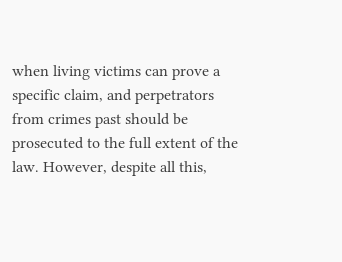when living victims can prove a specific claim, and perpetrators from crimes past should be prosecuted to the full extent of the law. However, despite all this,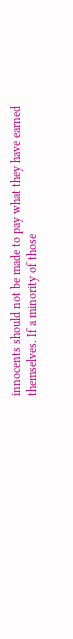innocents should not be made to pay what they have earned themselves. If a minority of those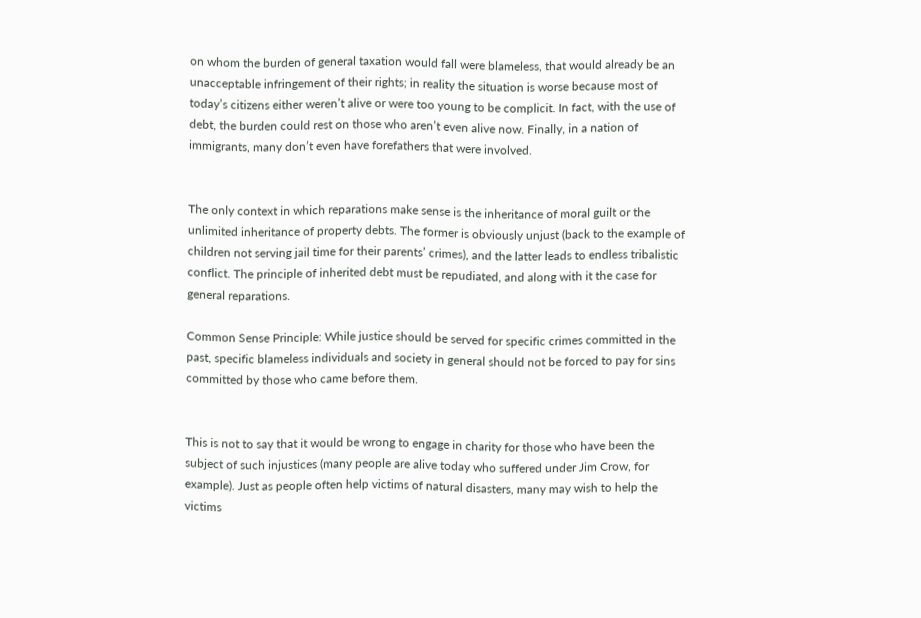on whom the burden of general taxation would fall were blameless, that would already be an unacceptable infringement of their rights; in reality the situation is worse because most of today’s citizens either weren’t alive or were too young to be complicit. In fact, with the use of debt, the burden could rest on those who aren’t even alive now. Finally, in a nation of immigrants, many don’t even have forefathers that were involved.


The only context in which reparations make sense is the inheritance of moral guilt or the unlimited inheritance of property debts. The former is obviously unjust (back to the example of children not serving jail time for their parents’ crimes), and the latter leads to endless tribalistic conflict. The principle of inherited debt must be repudiated, and along with it the case for general reparations.

Common Sense Principle: While justice should be served for specific crimes committed in the past, specific blameless individuals and society in general should not be forced to pay for sins committed by those who came before them.


This is not to say that it would be wrong to engage in charity for those who have been the subject of such injustices (many people are alive today who suffered under Jim Crow, for example). Just as people often help victims of natural disasters, many may wish to help the victims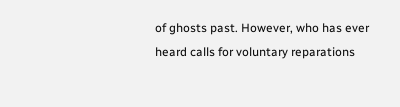of ghosts past. However, who has ever heard calls for voluntary reparations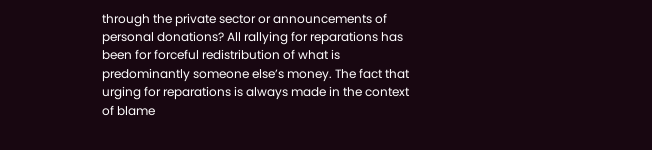through the private sector or announcements of personal donations? All rallying for reparations has been for forceful redistribution of what is predominantly someone else’s money. The fact that urging for reparations is always made in the context of blame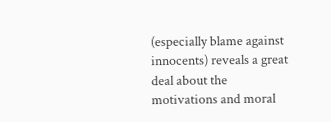(especially blame against innocents) reveals a great deal about the motivations and moral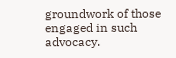groundwork of those engaged in such advocacy.